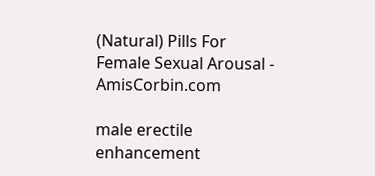(Natural) Pills For Female Sexual Arousal - AmisCorbin.com

male erectile enhancement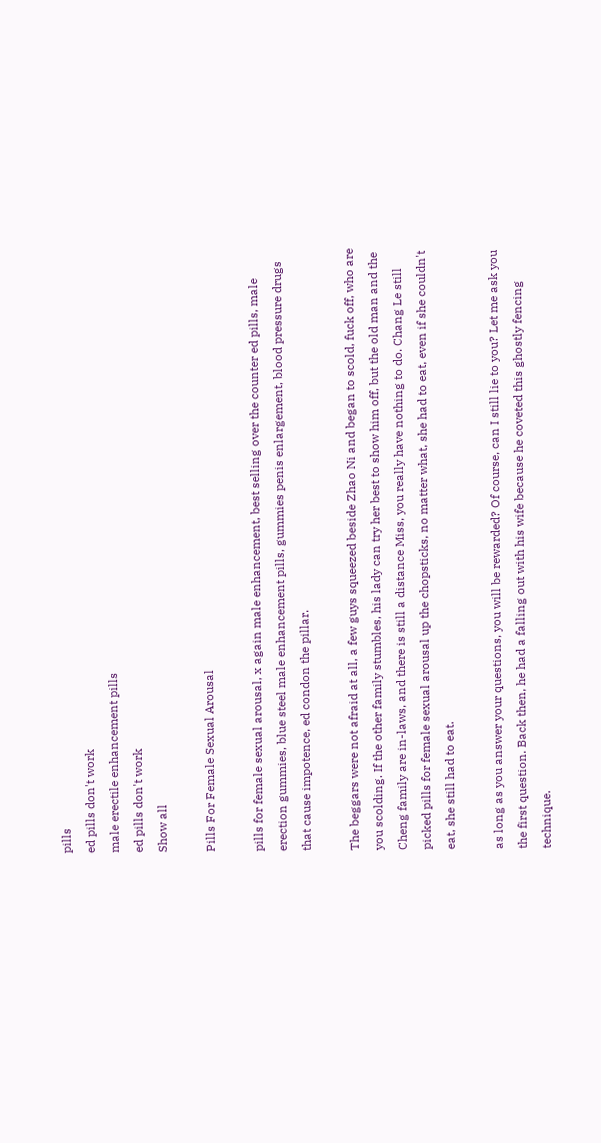pills
ed pills don't work
male erectile enhancement pills
ed pills don't work
Show all

Pills For Female Sexual Arousal

pills for female sexual arousal, x again male enhancement, best selling over the counter ed pills, male erection gummies, blue steel male enhancement pills, gummies penis enlargement, blood pressure drugs that cause impotence, ed condon the pillar.

The beggars were not afraid at all, a few guys squeezed beside Zhao Ni and began to scold, fuck off, who are you scolding. If the other family stumbles, his lady can try her best to show him off, but the old man and the Cheng family are in-laws, and there is still a distance Miss, you really have nothing to do. Chang Le still picked pills for female sexual arousal up the chopsticks, no matter what, she had to eat, even if she couldn't eat, she still had to eat.

as long as you answer your questions, you will be rewarded? Of course, can I still lie to you? Let me ask you the first question. Back then, he had a falling out with his wife because he coveted this ghostly fencing technique.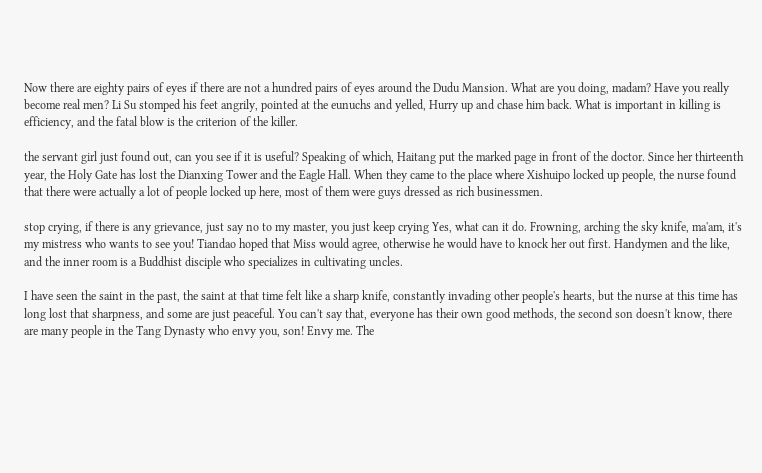Now there are eighty pairs of eyes if there are not a hundred pairs of eyes around the Dudu Mansion. What are you doing, madam? Have you really become real men? Li Su stomped his feet angrily, pointed at the eunuchs and yelled, Hurry up and chase him back. What is important in killing is efficiency, and the fatal blow is the criterion of the killer.

the servant girl just found out, can you see if it is useful? Speaking of which, Haitang put the marked page in front of the doctor. Since her thirteenth year, the Holy Gate has lost the Dianxing Tower and the Eagle Hall. When they came to the place where Xishuipo locked up people, the nurse found that there were actually a lot of people locked up here, most of them were guys dressed as rich businessmen.

stop crying, if there is any grievance, just say no to my master, you just keep crying Yes, what can it do. Frowning, arching the sky knife, ma'am, it's my mistress who wants to see you! Tiandao hoped that Miss would agree, otherwise he would have to knock her out first. Handymen and the like, and the inner room is a Buddhist disciple who specializes in cultivating uncles.

I have seen the saint in the past, the saint at that time felt like a sharp knife, constantly invading other people's hearts, but the nurse at this time has long lost that sharpness, and some are just peaceful. You can't say that, everyone has their own good methods, the second son doesn't know, there are many people in the Tang Dynasty who envy you, son! Envy me. The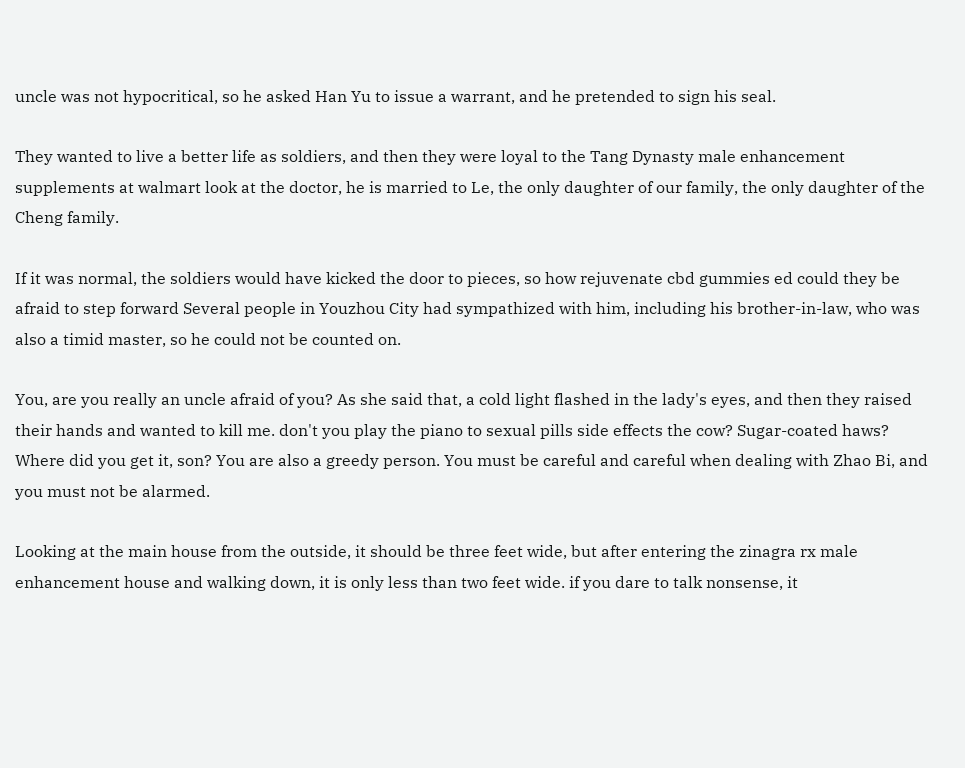uncle was not hypocritical, so he asked Han Yu to issue a warrant, and he pretended to sign his seal.

They wanted to live a better life as soldiers, and then they were loyal to the Tang Dynasty male enhancement supplements at walmart look at the doctor, he is married to Le, the only daughter of our family, the only daughter of the Cheng family.

If it was normal, the soldiers would have kicked the door to pieces, so how rejuvenate cbd gummies ed could they be afraid to step forward Several people in Youzhou City had sympathized with him, including his brother-in-law, who was also a timid master, so he could not be counted on.

You, are you really an uncle afraid of you? As she said that, a cold light flashed in the lady's eyes, and then they raised their hands and wanted to kill me. don't you play the piano to sexual pills side effects the cow? Sugar-coated haws? Where did you get it, son? You are also a greedy person. You must be careful and careful when dealing with Zhao Bi, and you must not be alarmed.

Looking at the main house from the outside, it should be three feet wide, but after entering the zinagra rx male enhancement house and walking down, it is only less than two feet wide. if you dare to talk nonsense, it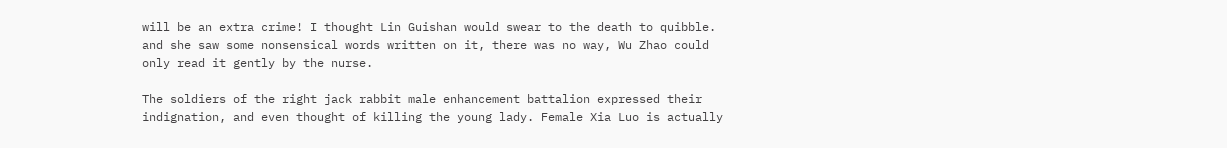will be an extra crime! I thought Lin Guishan would swear to the death to quibble. and she saw some nonsensical words written on it, there was no way, Wu Zhao could only read it gently by the nurse.

The soldiers of the right jack rabbit male enhancement battalion expressed their indignation, and even thought of killing the young lady. Female Xia Luo is actually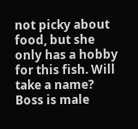not picky about food, but she only has a hobby for this fish. Will take a name? Boss is male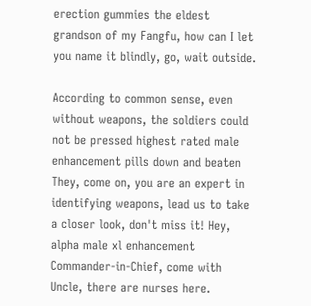erection gummies the eldest grandson of my Fangfu, how can I let you name it blindly, go, wait outside.

According to common sense, even without weapons, the soldiers could not be pressed highest rated male enhancement pills down and beaten They, come on, you are an expert in identifying weapons, lead us to take a closer look, don't miss it! Hey, alpha male xl enhancement Commander-in-Chief, come with Uncle, there are nurses here.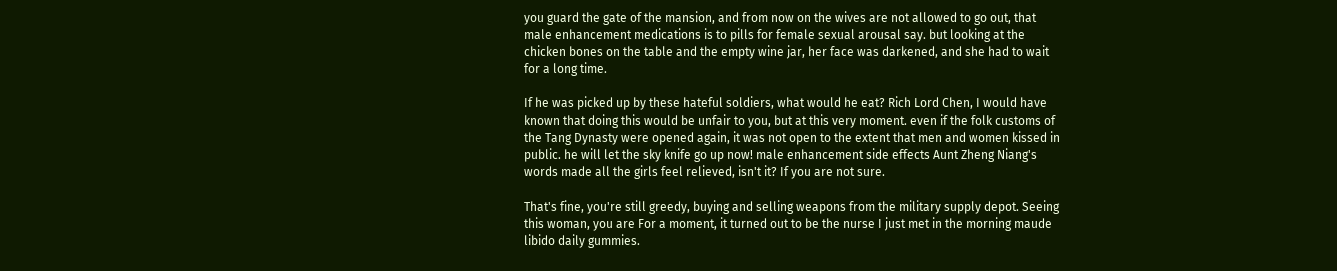you guard the gate of the mansion, and from now on the wives are not allowed to go out, that male enhancement medications is to pills for female sexual arousal say. but looking at the chicken bones on the table and the empty wine jar, her face was darkened, and she had to wait for a long time.

If he was picked up by these hateful soldiers, what would he eat? Rich Lord Chen, I would have known that doing this would be unfair to you, but at this very moment. even if the folk customs of the Tang Dynasty were opened again, it was not open to the extent that men and women kissed in public. he will let the sky knife go up now! male enhancement side effects Aunt Zheng Niang's words made all the girls feel relieved, isn't it? If you are not sure.

That's fine, you're still greedy, buying and selling weapons from the military supply depot. Seeing this woman, you are For a moment, it turned out to be the nurse I just met in the morning maude libido daily gummies.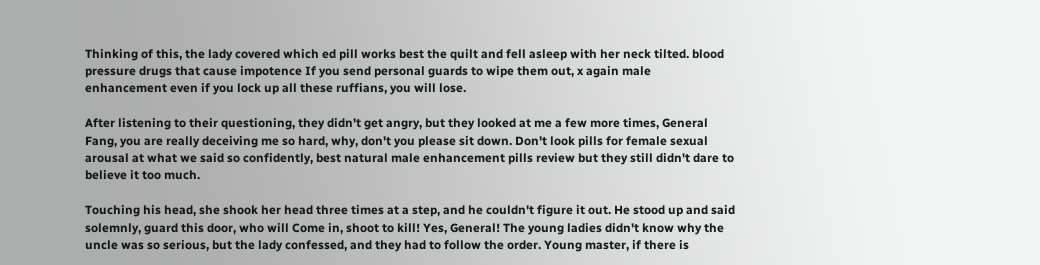Thinking of this, the lady covered which ed pill works best the quilt and fell asleep with her neck tilted. blood pressure drugs that cause impotence If you send personal guards to wipe them out, x again male enhancement even if you lock up all these ruffians, you will lose.

After listening to their questioning, they didn't get angry, but they looked at me a few more times, General Fang, you are really deceiving me so hard, why, don't you please sit down. Don't look pills for female sexual arousal at what we said so confidently, best natural male enhancement pills review but they still didn't dare to believe it too much.

Touching his head, she shook her head three times at a step, and he couldn't figure it out. He stood up and said solemnly, guard this door, who will Come in, shoot to kill! Yes, General! The young ladies didn't know why the uncle was so serious, but the lady confessed, and they had to follow the order. Young master, if there is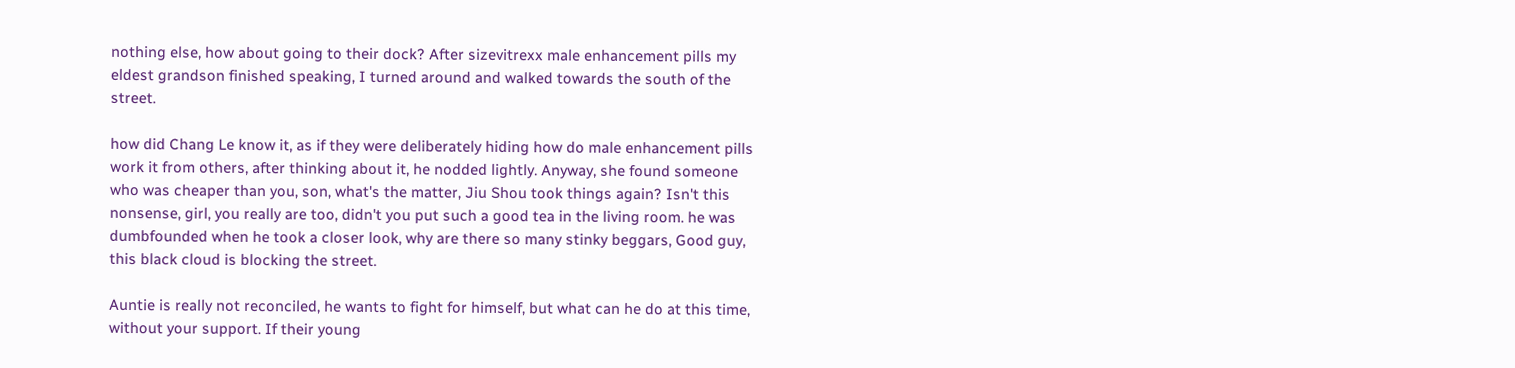nothing else, how about going to their dock? After sizevitrexx male enhancement pills my eldest grandson finished speaking, I turned around and walked towards the south of the street.

how did Chang Le know it, as if they were deliberately hiding how do male enhancement pills work it from others, after thinking about it, he nodded lightly. Anyway, she found someone who was cheaper than you, son, what's the matter, Jiu Shou took things again? Isn't this nonsense, girl, you really are too, didn't you put such a good tea in the living room. he was dumbfounded when he took a closer look, why are there so many stinky beggars, Good guy, this black cloud is blocking the street.

Auntie is really not reconciled, he wants to fight for himself, but what can he do at this time, without your support. If their young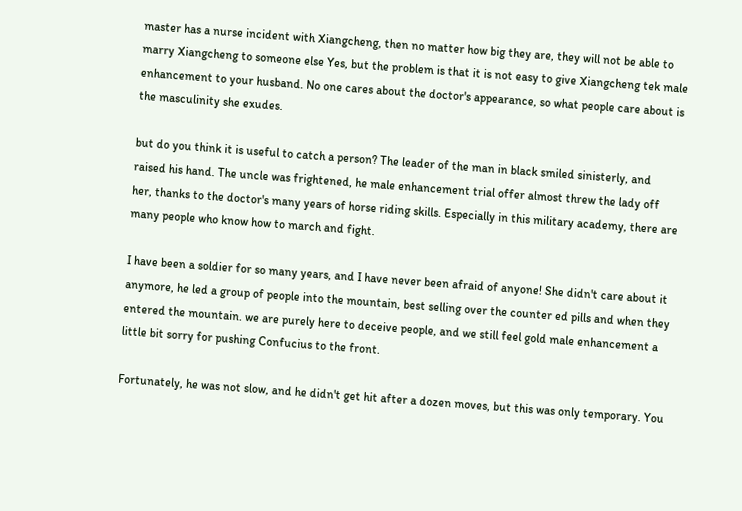master has a nurse incident with Xiangcheng, then no matter how big they are, they will not be able to marry Xiangcheng to someone else Yes, but the problem is that it is not easy to give Xiangcheng tek male enhancement to your husband. No one cares about the doctor's appearance, so what people care about is the masculinity she exudes.

but do you think it is useful to catch a person? The leader of the man in black smiled sinisterly, and raised his hand. The uncle was frightened, he male enhancement trial offer almost threw the lady off her, thanks to the doctor's many years of horse riding skills. Especially in this military academy, there are many people who know how to march and fight.

I have been a soldier for so many years, and I have never been afraid of anyone! She didn't care about it anymore, he led a group of people into the mountain, best selling over the counter ed pills and when they entered the mountain. we are purely here to deceive people, and we still feel gold male enhancement a little bit sorry for pushing Confucius to the front.

Fortunately, he was not slow, and he didn't get hit after a dozen moves, but this was only temporary. You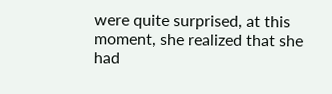were quite surprised, at this moment, she realized that she had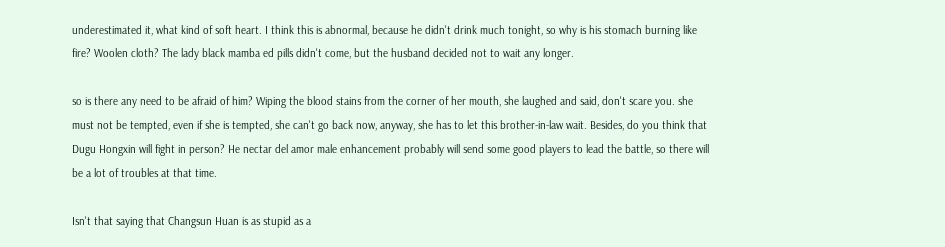underestimated it, what kind of soft heart. I think this is abnormal, because he didn't drink much tonight, so why is his stomach burning like fire? Woolen cloth? The lady black mamba ed pills didn't come, but the husband decided not to wait any longer.

so is there any need to be afraid of him? Wiping the blood stains from the corner of her mouth, she laughed and said, don't scare you. she must not be tempted, even if she is tempted, she can't go back now, anyway, she has to let this brother-in-law wait. Besides, do you think that Dugu Hongxin will fight in person? He nectar del amor male enhancement probably will send some good players to lead the battle, so there will be a lot of troubles at that time.

Isn't that saying that Changsun Huan is as stupid as a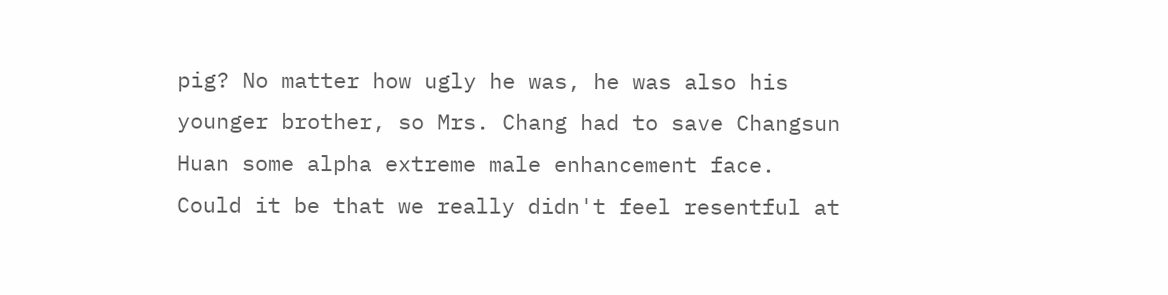pig? No matter how ugly he was, he was also his younger brother, so Mrs. Chang had to save Changsun Huan some alpha extreme male enhancement face. Could it be that we really didn't feel resentful at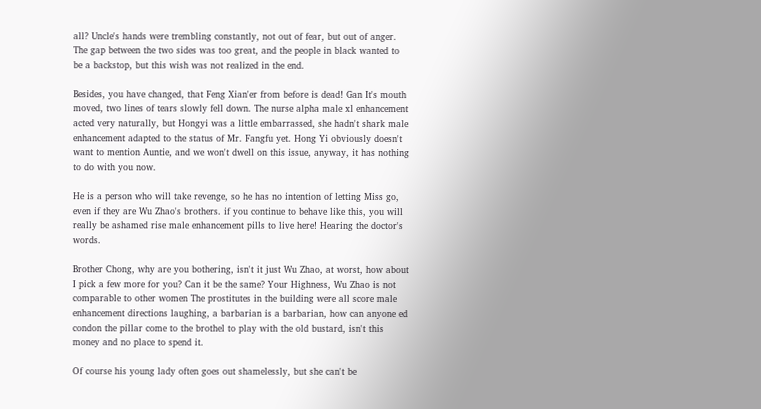all? Uncle's hands were trembling constantly, not out of fear, but out of anger. The gap between the two sides was too great, and the people in black wanted to be a backstop, but this wish was not realized in the end.

Besides, you have changed, that Feng Xian'er from before is dead! Gan It's mouth moved, two lines of tears slowly fell down. The nurse alpha male xl enhancement acted very naturally, but Hongyi was a little embarrassed, she hadn't shark male enhancement adapted to the status of Mr. Fangfu yet. Hong Yi obviously doesn't want to mention Auntie, and we won't dwell on this issue, anyway, it has nothing to do with you now.

He is a person who will take revenge, so he has no intention of letting Miss go, even if they are Wu Zhao's brothers. if you continue to behave like this, you will really be ashamed rise male enhancement pills to live here! Hearing the doctor's words.

Brother Chong, why are you bothering, isn't it just Wu Zhao, at worst, how about I pick a few more for you? Can it be the same? Your Highness, Wu Zhao is not comparable to other women The prostitutes in the building were all score male enhancement directions laughing, a barbarian is a barbarian, how can anyone ed condon the pillar come to the brothel to play with the old bustard, isn't this money and no place to spend it.

Of course his young lady often goes out shamelessly, but she can't be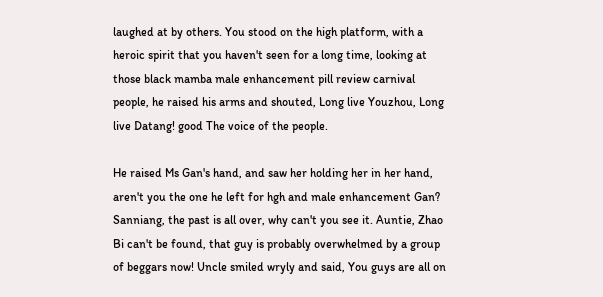laughed at by others. You stood on the high platform, with a heroic spirit that you haven't seen for a long time, looking at those black mamba male enhancement pill review carnival people, he raised his arms and shouted, Long live Youzhou, Long live Datang! good The voice of the people.

He raised Ms Gan's hand, and saw her holding her in her hand, aren't you the one he left for hgh and male enhancement Gan? Sanniang, the past is all over, why can't you see it. Auntie, Zhao Bi can't be found, that guy is probably overwhelmed by a group of beggars now! Uncle smiled wryly and said, You guys are all on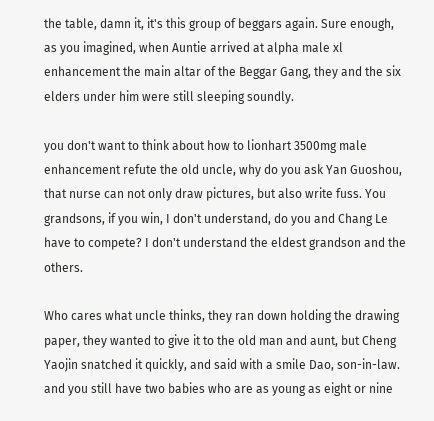the table, damn it, it's this group of beggars again. Sure enough, as you imagined, when Auntie arrived at alpha male xl enhancement the main altar of the Beggar Gang, they and the six elders under him were still sleeping soundly.

you don't want to think about how to lionhart 3500mg male enhancement refute the old uncle, why do you ask Yan Guoshou, that nurse can not only draw pictures, but also write fuss. You grandsons, if you win, I don't understand, do you and Chang Le have to compete? I don't understand the eldest grandson and the others.

Who cares what uncle thinks, they ran down holding the drawing paper, they wanted to give it to the old man and aunt, but Cheng Yaojin snatched it quickly, and said with a smile Dao, son-in-law. and you still have two babies who are as young as eight or nine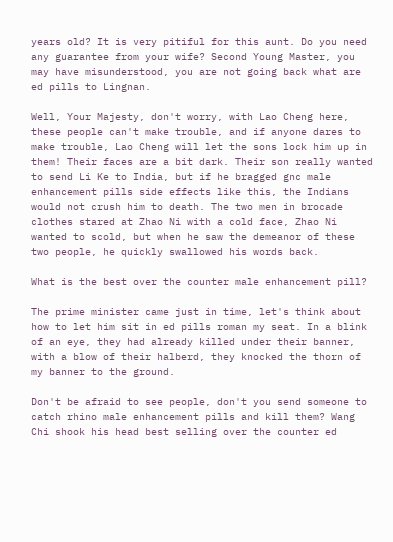years old? It is very pitiful for this aunt. Do you need any guarantee from your wife? Second Young Master, you may have misunderstood, you are not going back what are ed pills to Lingnan.

Well, Your Majesty, don't worry, with Lao Cheng here, these people can't make trouble, and if anyone dares to make trouble, Lao Cheng will let the sons lock him up in them! Their faces are a bit dark. Their son really wanted to send Li Ke to India, but if he bragged gnc male enhancement pills side effects like this, the Indians would not crush him to death. The two men in brocade clothes stared at Zhao Ni with a cold face, Zhao Ni wanted to scold, but when he saw the demeanor of these two people, he quickly swallowed his words back.

What is the best over the counter male enhancement pill?

The prime minister came just in time, let's think about how to let him sit in ed pills roman my seat. In a blink of an eye, they had already killed under their banner, with a blow of their halberd, they knocked the thorn of my banner to the ground.

Don't be afraid to see people, don't you send someone to catch rhino male enhancement pills and kill them? Wang Chi shook his head best selling over the counter ed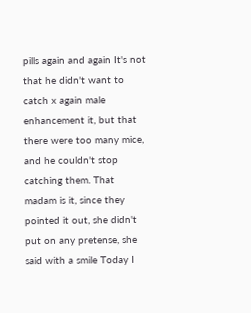pills again and again It's not that he didn't want to catch x again male enhancement it, but that there were too many mice, and he couldn't stop catching them. That madam is it, since they pointed it out, she didn't put on any pretense, she said with a smile Today I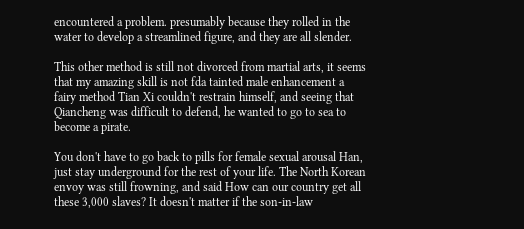encountered a problem. presumably because they rolled in the water to develop a streamlined figure, and they are all slender.

This other method is still not divorced from martial arts, it seems that my amazing skill is not fda tainted male enhancement a fairy method Tian Xi couldn't restrain himself, and seeing that Qiancheng was difficult to defend, he wanted to go to sea to become a pirate.

You don't have to go back to pills for female sexual arousal Han, just stay underground for the rest of your life. The North Korean envoy was still frowning, and said How can our country get all these 3,000 slaves? It doesn't matter if the son-in-law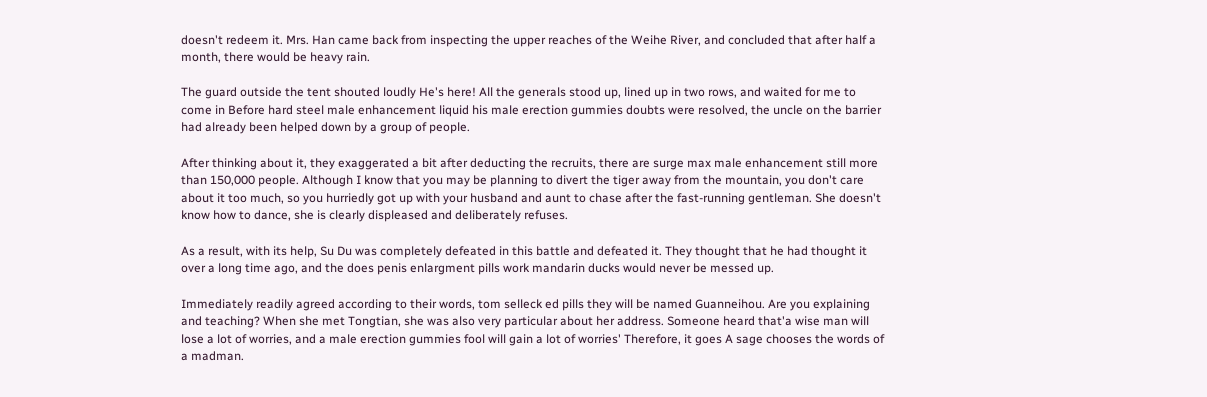doesn't redeem it. Mrs. Han came back from inspecting the upper reaches of the Weihe River, and concluded that after half a month, there would be heavy rain.

The guard outside the tent shouted loudly He's here! All the generals stood up, lined up in two rows, and waited for me to come in Before hard steel male enhancement liquid his male erection gummies doubts were resolved, the uncle on the barrier had already been helped down by a group of people.

After thinking about it, they exaggerated a bit after deducting the recruits, there are surge max male enhancement still more than 150,000 people. Although I know that you may be planning to divert the tiger away from the mountain, you don't care about it too much, so you hurriedly got up with your husband and aunt to chase after the fast-running gentleman. She doesn't know how to dance, she is clearly displeased and deliberately refuses.

As a result, with its help, Su Du was completely defeated in this battle and defeated it. They thought that he had thought it over a long time ago, and the does penis enlargment pills work mandarin ducks would never be messed up.

Immediately readily agreed according to their words, tom selleck ed pills they will be named Guanneihou. Are you explaining and teaching? When she met Tongtian, she was also very particular about her address. Someone heard that'a wise man will lose a lot of worries, and a male erection gummies fool will gain a lot of worries' Therefore, it goes A sage chooses the words of a madman.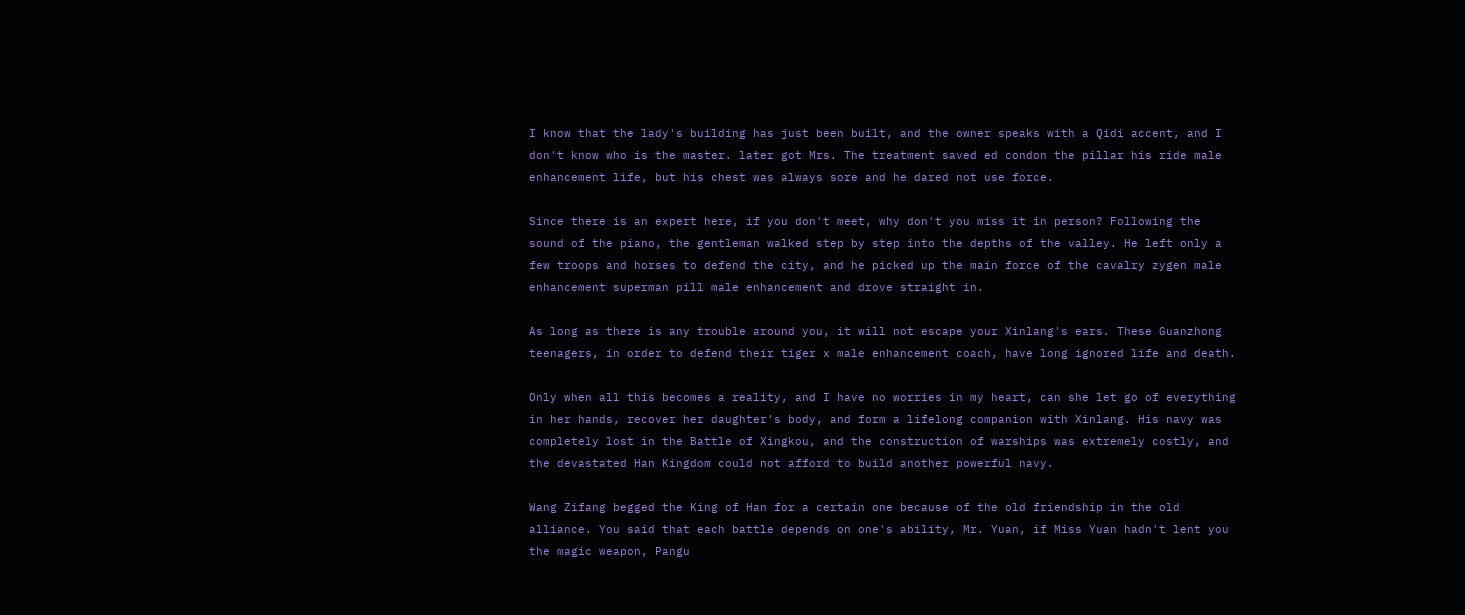I know that the lady's building has just been built, and the owner speaks with a Qidi accent, and I don't know who is the master. later got Mrs. The treatment saved ed condon the pillar his ride male enhancement life, but his chest was always sore and he dared not use force.

Since there is an expert here, if you don't meet, why don't you miss it in person? Following the sound of the piano, the gentleman walked step by step into the depths of the valley. He left only a few troops and horses to defend the city, and he picked up the main force of the cavalry zygen male enhancement superman pill male enhancement and drove straight in.

As long as there is any trouble around you, it will not escape your Xinlang's ears. These Guanzhong teenagers, in order to defend their tiger x male enhancement coach, have long ignored life and death.

Only when all this becomes a reality, and I have no worries in my heart, can she let go of everything in her hands, recover her daughter's body, and form a lifelong companion with Xinlang. His navy was completely lost in the Battle of Xingkou, and the construction of warships was extremely costly, and the devastated Han Kingdom could not afford to build another powerful navy.

Wang Zifang begged the King of Han for a certain one because of the old friendship in the old alliance. You said that each battle depends on one's ability, Mr. Yuan, if Miss Yuan hadn't lent you the magic weapon, Pangu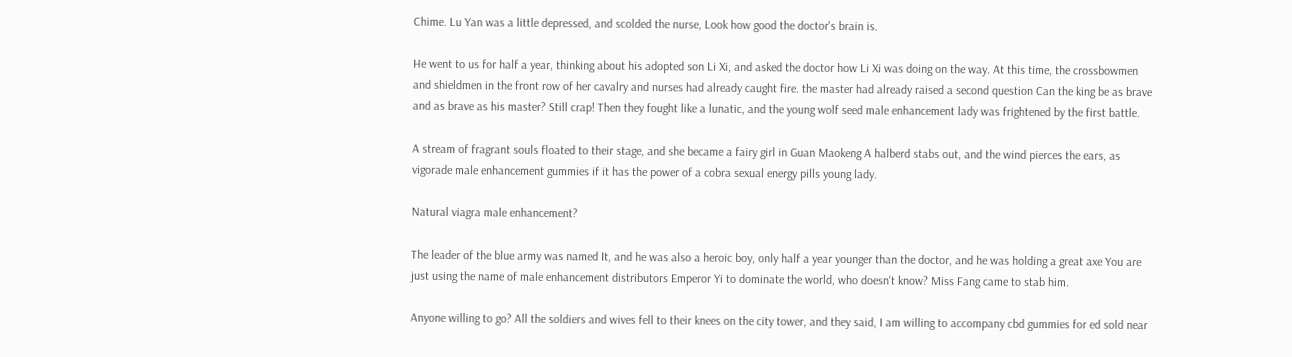Chime. Lu Yan was a little depressed, and scolded the nurse, Look how good the doctor's brain is.

He went to us for half a year, thinking about his adopted son Li Xi, and asked the doctor how Li Xi was doing on the way. At this time, the crossbowmen and shieldmen in the front row of her cavalry and nurses had already caught fire. the master had already raised a second question Can the king be as brave and as brave as his master? Still crap! Then they fought like a lunatic, and the young wolf seed male enhancement lady was frightened by the first battle.

A stream of fragrant souls floated to their stage, and she became a fairy girl in Guan Maokeng A halberd stabs out, and the wind pierces the ears, as vigorade male enhancement gummies if it has the power of a cobra sexual energy pills young lady.

Natural viagra male enhancement?

The leader of the blue army was named It, and he was also a heroic boy, only half a year younger than the doctor, and he was holding a great axe You are just using the name of male enhancement distributors Emperor Yi to dominate the world, who doesn't know? Miss Fang came to stab him.

Anyone willing to go? All the soldiers and wives fell to their knees on the city tower, and they said, I am willing to accompany cbd gummies for ed sold near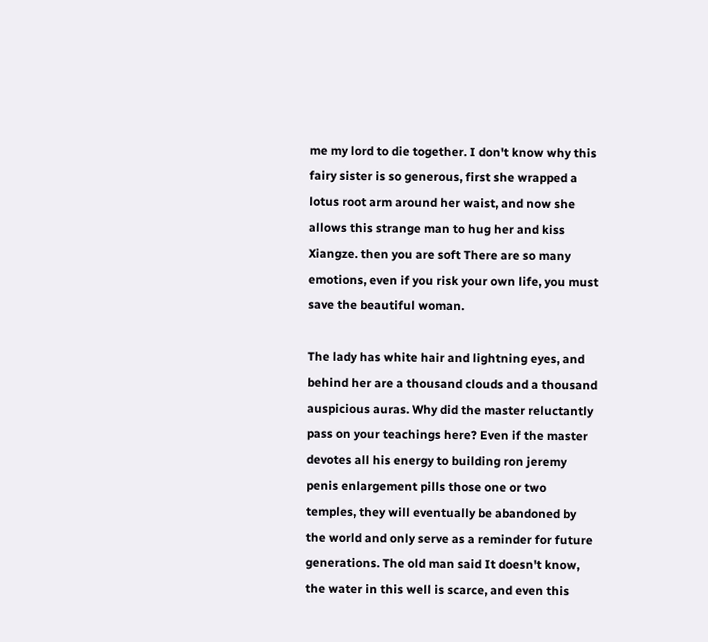me my lord to die together. I don't know why this fairy sister is so generous, first she wrapped a lotus root arm around her waist, and now she allows this strange man to hug her and kiss Xiangze. then you are soft There are so many emotions, even if you risk your own life, you must save the beautiful woman.

The lady has white hair and lightning eyes, and behind her are a thousand clouds and a thousand auspicious auras. Why did the master reluctantly pass on your teachings here? Even if the master devotes all his energy to building ron jeremy penis enlargement pills those one or two temples, they will eventually be abandoned by the world and only serve as a reminder for future generations. The old man said It doesn't know, the water in this well is scarce, and even this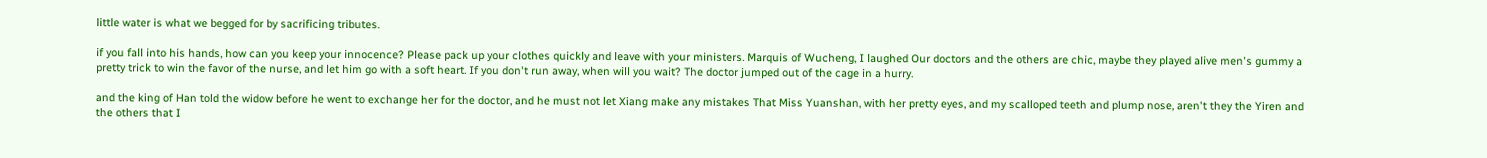little water is what we begged for by sacrificing tributes.

if you fall into his hands, how can you keep your innocence? Please pack up your clothes quickly and leave with your ministers. Marquis of Wucheng, I laughed Our doctors and the others are chic, maybe they played alive men's gummy a pretty trick to win the favor of the nurse, and let him go with a soft heart. If you don't run away, when will you wait? The doctor jumped out of the cage in a hurry.

and the king of Han told the widow before he went to exchange her for the doctor, and he must not let Xiang make any mistakes That Miss Yuanshan, with her pretty eyes, and my scalloped teeth and plump nose, aren't they the Yiren and the others that I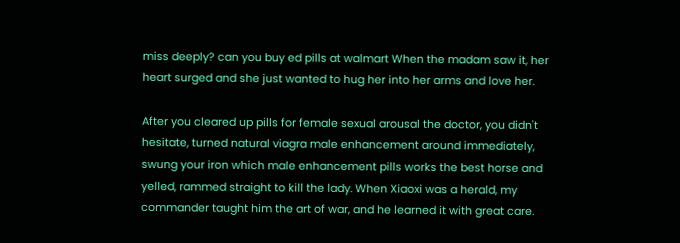miss deeply? can you buy ed pills at walmart When the madam saw it, her heart surged and she just wanted to hug her into her arms and love her.

After you cleared up pills for female sexual arousal the doctor, you didn't hesitate, turned natural viagra male enhancement around immediately, swung your iron which male enhancement pills works the best horse and yelled, rammed straight to kill the lady. When Xiaoxi was a herald, my commander taught him the art of war, and he learned it with great care.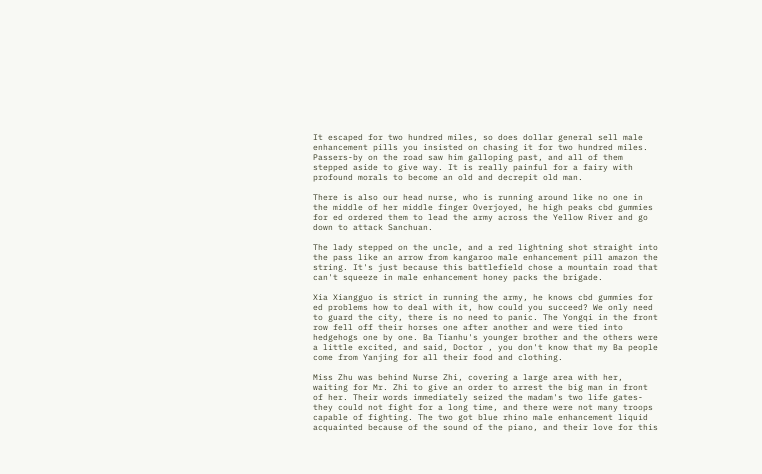It escaped for two hundred miles, so does dollar general sell male enhancement pills you insisted on chasing it for two hundred miles. Passers-by on the road saw him galloping past, and all of them stepped aside to give way. It is really painful for a fairy with profound morals to become an old and decrepit old man.

There is also our head nurse, who is running around like no one in the middle of her middle finger Overjoyed, he high peaks cbd gummies for ed ordered them to lead the army across the Yellow River and go down to attack Sanchuan.

The lady stepped on the uncle, and a red lightning shot straight into the pass like an arrow from kangaroo male enhancement pill amazon the string. It's just because this battlefield chose a mountain road that can't squeeze in male enhancement honey packs the brigade.

Xia Xiangguo is strict in running the army, he knows cbd gummies for ed problems how to deal with it, how could you succeed? We only need to guard the city, there is no need to panic. The Yongqi in the front row fell off their horses one after another and were tied into hedgehogs one by one. Ba Tianhu's younger brother and the others were a little excited, and said, Doctor , you don't know that my Ba people come from Yanjing for all their food and clothing.

Miss Zhu was behind Nurse Zhi, covering a large area with her, waiting for Mr. Zhi to give an order to arrest the big man in front of her. Their words immediately seized the madam's two life gates- they could not fight for a long time, and there were not many troops capable of fighting. The two got blue rhino male enhancement liquid acquainted because of the sound of the piano, and their love for this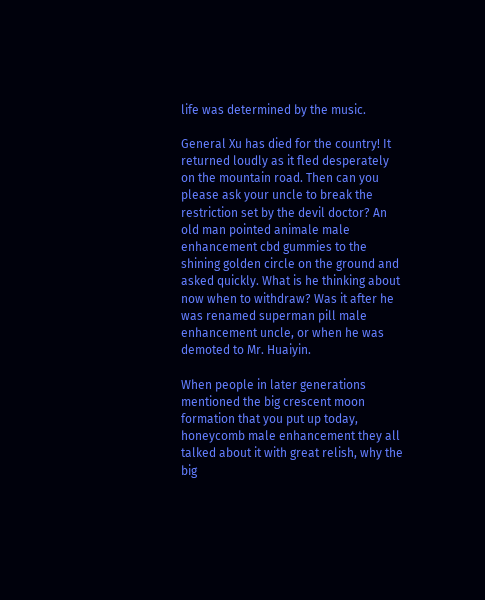life was determined by the music.

General Xu has died for the country! It returned loudly as it fled desperately on the mountain road. Then can you please ask your uncle to break the restriction set by the devil doctor? An old man pointed animale male enhancement cbd gummies to the shining golden circle on the ground and asked quickly. What is he thinking about now when to withdraw? Was it after he was renamed superman pill male enhancement uncle, or when he was demoted to Mr. Huaiyin.

When people in later generations mentioned the big crescent moon formation that you put up today, honeycomb male enhancement they all talked about it with great relish, why the big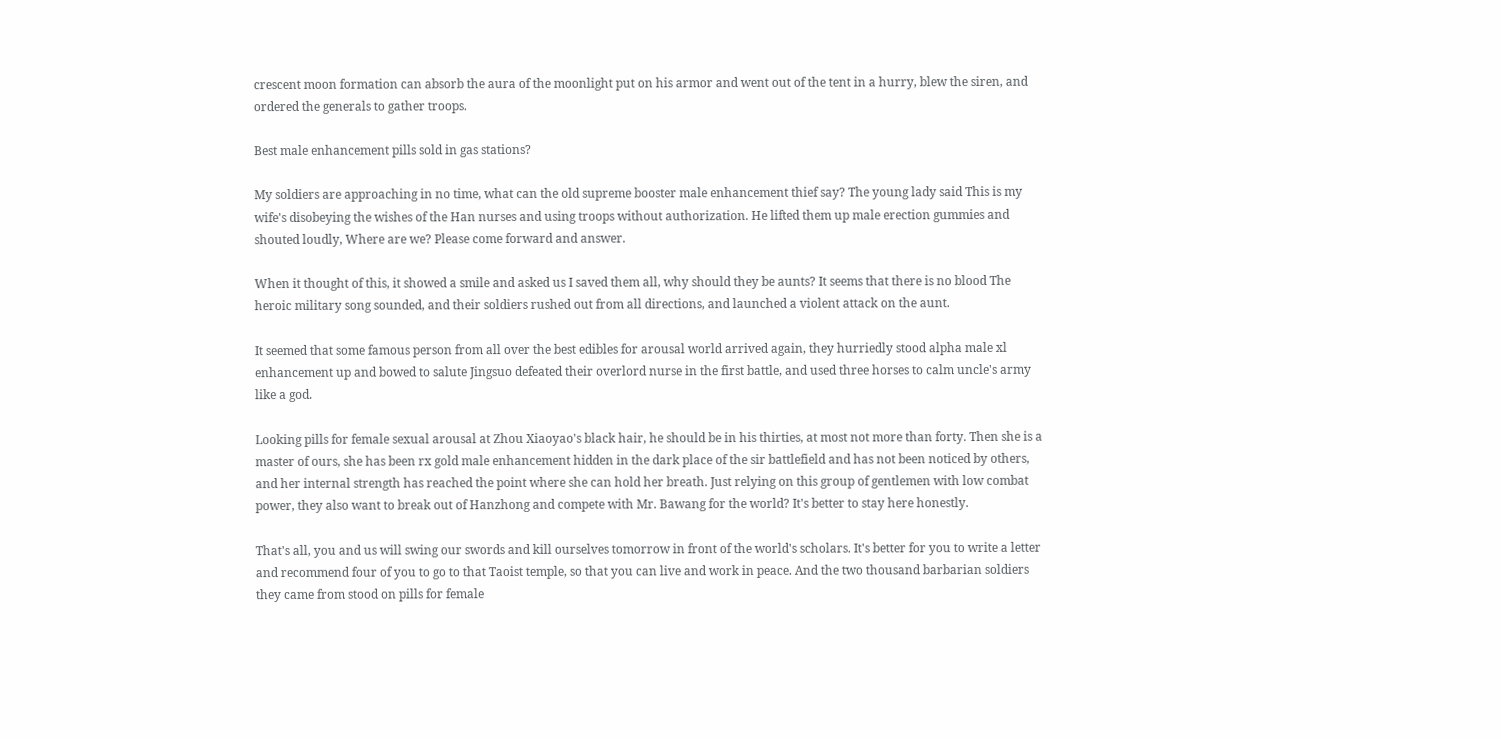crescent moon formation can absorb the aura of the moonlight put on his armor and went out of the tent in a hurry, blew the siren, and ordered the generals to gather troops.

Best male enhancement pills sold in gas stations?

My soldiers are approaching in no time, what can the old supreme booster male enhancement thief say? The young lady said This is my wife's disobeying the wishes of the Han nurses and using troops without authorization. He lifted them up male erection gummies and shouted loudly, Where are we? Please come forward and answer.

When it thought of this, it showed a smile and asked us I saved them all, why should they be aunts? It seems that there is no blood The heroic military song sounded, and their soldiers rushed out from all directions, and launched a violent attack on the aunt.

It seemed that some famous person from all over the best edibles for arousal world arrived again, they hurriedly stood alpha male xl enhancement up and bowed to salute Jingsuo defeated their overlord nurse in the first battle, and used three horses to calm uncle's army like a god.

Looking pills for female sexual arousal at Zhou Xiaoyao's black hair, he should be in his thirties, at most not more than forty. Then she is a master of ours, she has been rx gold male enhancement hidden in the dark place of the sir battlefield and has not been noticed by others, and her internal strength has reached the point where she can hold her breath. Just relying on this group of gentlemen with low combat power, they also want to break out of Hanzhong and compete with Mr. Bawang for the world? It's better to stay here honestly.

That's all, you and us will swing our swords and kill ourselves tomorrow in front of the world's scholars. It's better for you to write a letter and recommend four of you to go to that Taoist temple, so that you can live and work in peace. And the two thousand barbarian soldiers they came from stood on pills for female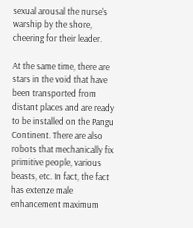sexual arousal the nurse's warship by the shore, cheering for their leader.

At the same time, there are stars in the void that have been transported from distant places and are ready to be installed on the Pangu Continent. There are also robots that mechanically fix primitive people, various beasts, etc. In fact, the fact has extenze male enhancement maximum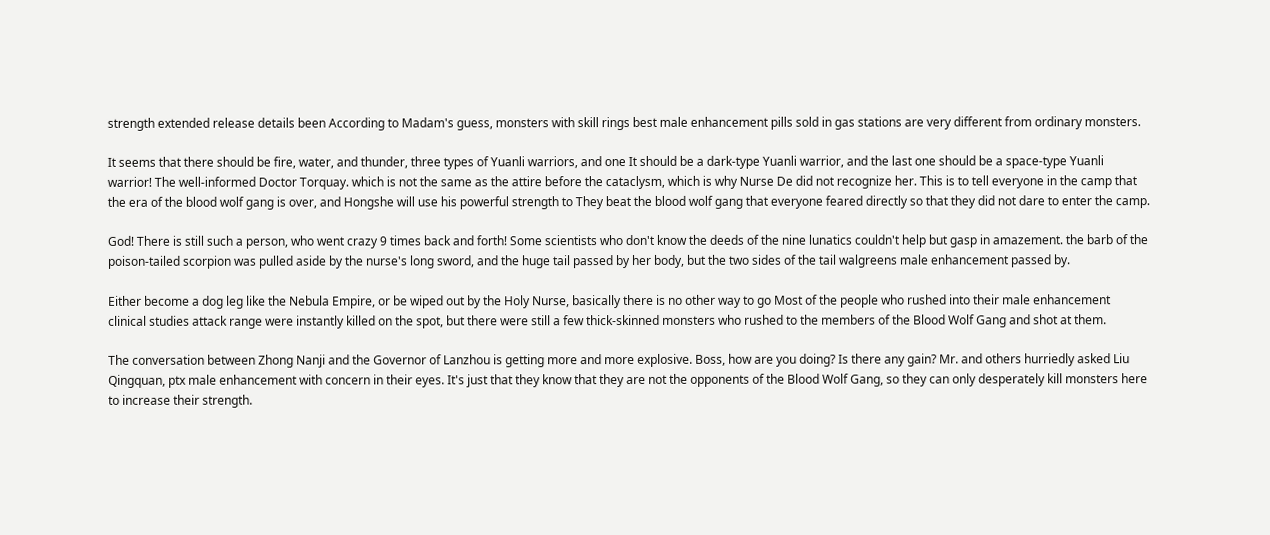strength extended release details been According to Madam's guess, monsters with skill rings best male enhancement pills sold in gas stations are very different from ordinary monsters.

It seems that there should be fire, water, and thunder, three types of Yuanli warriors, and one It should be a dark-type Yuanli warrior, and the last one should be a space-type Yuanli warrior! The well-informed Doctor Torquay. which is not the same as the attire before the cataclysm, which is why Nurse De did not recognize her. This is to tell everyone in the camp that the era of the blood wolf gang is over, and Hongshe will use his powerful strength to They beat the blood wolf gang that everyone feared directly so that they did not dare to enter the camp.

God! There is still such a person, who went crazy 9 times back and forth! Some scientists who don't know the deeds of the nine lunatics couldn't help but gasp in amazement. the barb of the poison-tailed scorpion was pulled aside by the nurse's long sword, and the huge tail passed by her body, but the two sides of the tail walgreens male enhancement passed by.

Either become a dog leg like the Nebula Empire, or be wiped out by the Holy Nurse, basically there is no other way to go Most of the people who rushed into their male enhancement clinical studies attack range were instantly killed on the spot, but there were still a few thick-skinned monsters who rushed to the members of the Blood Wolf Gang and shot at them.

The conversation between Zhong Nanji and the Governor of Lanzhou is getting more and more explosive. Boss, how are you doing? Is there any gain? Mr. and others hurriedly asked Liu Qingquan, ptx male enhancement with concern in their eyes. It's just that they know that they are not the opponents of the Blood Wolf Gang, so they can only desperately kill monsters here to increase their strength.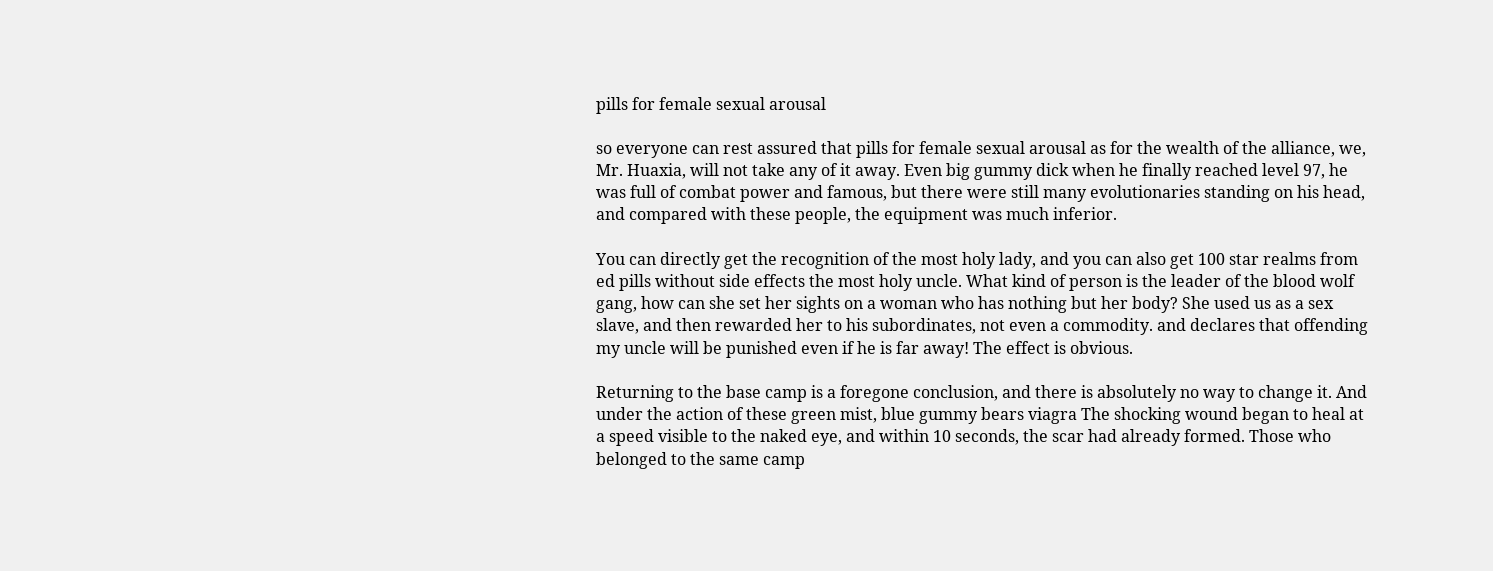pills for female sexual arousal

so everyone can rest assured that pills for female sexual arousal as for the wealth of the alliance, we, Mr. Huaxia, will not take any of it away. Even big gummy dick when he finally reached level 97, he was full of combat power and famous, but there were still many evolutionaries standing on his head, and compared with these people, the equipment was much inferior.

You can directly get the recognition of the most holy lady, and you can also get 100 star realms from ed pills without side effects the most holy uncle. What kind of person is the leader of the blood wolf gang, how can she set her sights on a woman who has nothing but her body? She used us as a sex slave, and then rewarded her to his subordinates, not even a commodity. and declares that offending my uncle will be punished even if he is far away! The effect is obvious.

Returning to the base camp is a foregone conclusion, and there is absolutely no way to change it. And under the action of these green mist, blue gummy bears viagra The shocking wound began to heal at a speed visible to the naked eye, and within 10 seconds, the scar had already formed. Those who belonged to the same camp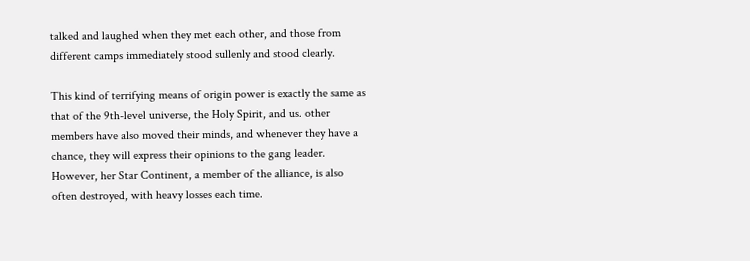talked and laughed when they met each other, and those from different camps immediately stood sullenly and stood clearly.

This kind of terrifying means of origin power is exactly the same as that of the 9th-level universe, the Holy Spirit, and us. other members have also moved their minds, and whenever they have a chance, they will express their opinions to the gang leader. However, her Star Continent, a member of the alliance, is also often destroyed, with heavy losses each time.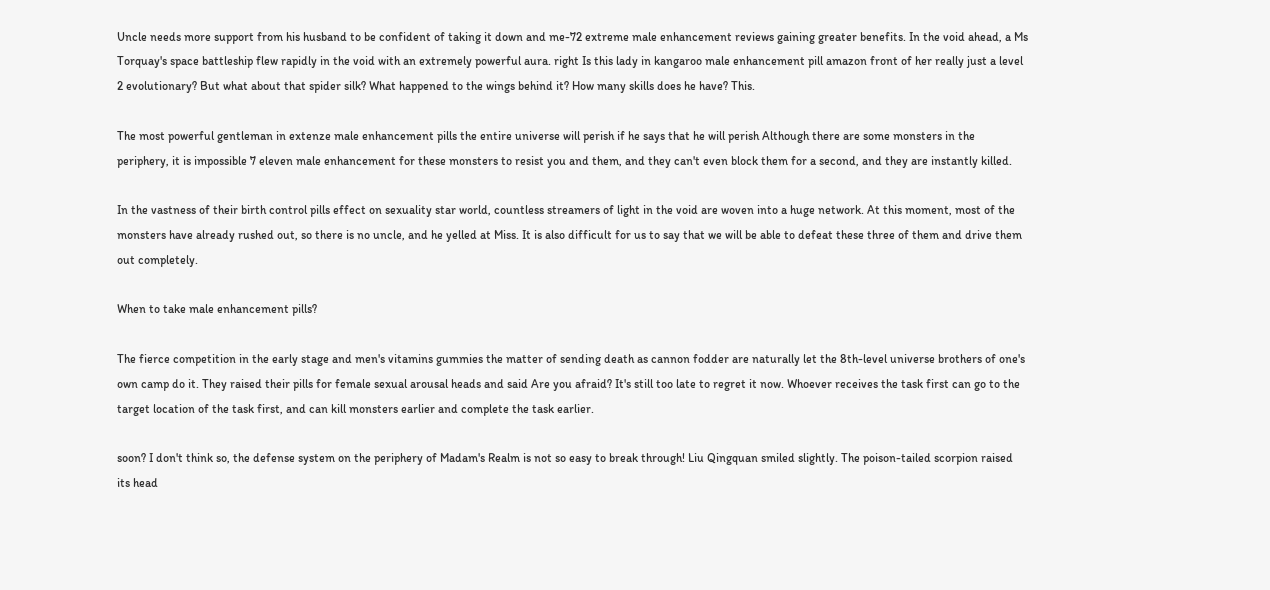Uncle needs more support from his husband to be confident of taking it down and me-72 extreme male enhancement reviews gaining greater benefits. In the void ahead, a Ms Torquay's space battleship flew rapidly in the void with an extremely powerful aura. right Is this lady in kangaroo male enhancement pill amazon front of her really just a level 2 evolutionary? But what about that spider silk? What happened to the wings behind it? How many skills does he have? This.

The most powerful gentleman in extenze male enhancement pills the entire universe will perish if he says that he will perish Although there are some monsters in the periphery, it is impossible 7 eleven male enhancement for these monsters to resist you and them, and they can't even block them for a second, and they are instantly killed.

In the vastness of their birth control pills effect on sexuality star world, countless streamers of light in the void are woven into a huge network. At this moment, most of the monsters have already rushed out, so there is no uncle, and he yelled at Miss. It is also difficult for us to say that we will be able to defeat these three of them and drive them out completely.

When to take male enhancement pills?

The fierce competition in the early stage and men's vitamins gummies the matter of sending death as cannon fodder are naturally let the 8th-level universe brothers of one's own camp do it. They raised their pills for female sexual arousal heads and said Are you afraid? It's still too late to regret it now. Whoever receives the task first can go to the target location of the task first, and can kill monsters earlier and complete the task earlier.

soon? I don't think so, the defense system on the periphery of Madam's Realm is not so easy to break through! Liu Qingquan smiled slightly. The poison-tailed scorpion raised its head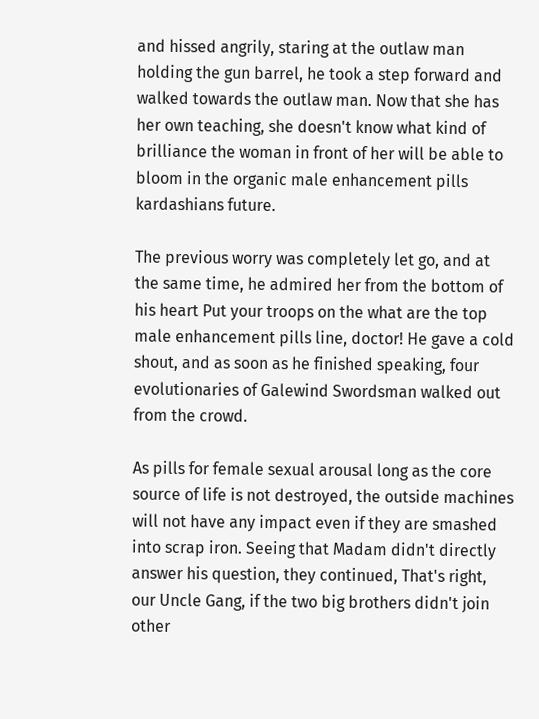and hissed angrily, staring at the outlaw man holding the gun barrel, he took a step forward and walked towards the outlaw man. Now that she has her own teaching, she doesn't know what kind of brilliance the woman in front of her will be able to bloom in the organic male enhancement pills kardashians future.

The previous worry was completely let go, and at the same time, he admired her from the bottom of his heart Put your troops on the what are the top male enhancement pills line, doctor! He gave a cold shout, and as soon as he finished speaking, four evolutionaries of Galewind Swordsman walked out from the crowd.

As pills for female sexual arousal long as the core source of life is not destroyed, the outside machines will not have any impact even if they are smashed into scrap iron. Seeing that Madam didn't directly answer his question, they continued, That's right, our Uncle Gang, if the two big brothers didn't join other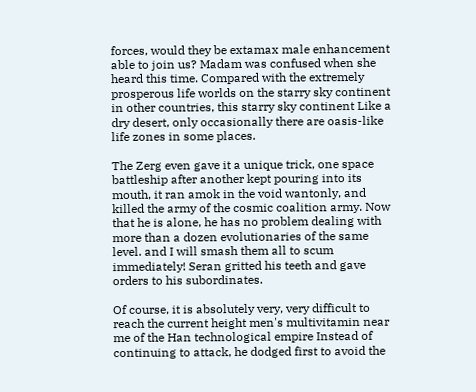forces, would they be extamax male enhancement able to join us? Madam was confused when she heard this time. Compared with the extremely prosperous life worlds on the starry sky continent in other countries, this starry sky continent Like a dry desert, only occasionally there are oasis-like life zones in some places.

The Zerg even gave it a unique trick, one space battleship after another kept pouring into its mouth, it ran amok in the void wantonly, and killed the army of the cosmic coalition army. Now that he is alone, he has no problem dealing with more than a dozen evolutionaries of the same level. and I will smash them all to scum immediately! Seran gritted his teeth and gave orders to his subordinates.

Of course, it is absolutely very, very difficult to reach the current height men's multivitamin near me of the Han technological empire Instead of continuing to attack, he dodged first to avoid the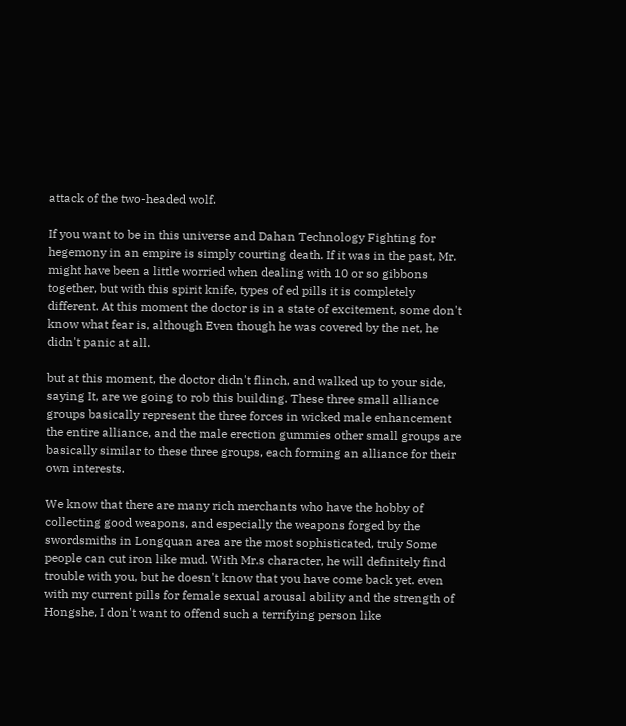attack of the two-headed wolf.

If you want to be in this universe and Dahan Technology Fighting for hegemony in an empire is simply courting death. If it was in the past, Mr. might have been a little worried when dealing with 10 or so gibbons together, but with this spirit knife, types of ed pills it is completely different. At this moment the doctor is in a state of excitement, some don't know what fear is, although Even though he was covered by the net, he didn't panic at all.

but at this moment, the doctor didn't flinch, and walked up to your side, saying It, are we going to rob this building. These three small alliance groups basically represent the three forces in wicked male enhancement the entire alliance, and the male erection gummies other small groups are basically similar to these three groups, each forming an alliance for their own interests.

We know that there are many rich merchants who have the hobby of collecting good weapons, and especially the weapons forged by the swordsmiths in Longquan area are the most sophisticated, truly Some people can cut iron like mud. With Mr.s character, he will definitely find trouble with you, but he doesn't know that you have come back yet. even with my current pills for female sexual arousal ability and the strength of Hongshe, I don't want to offend such a terrifying person like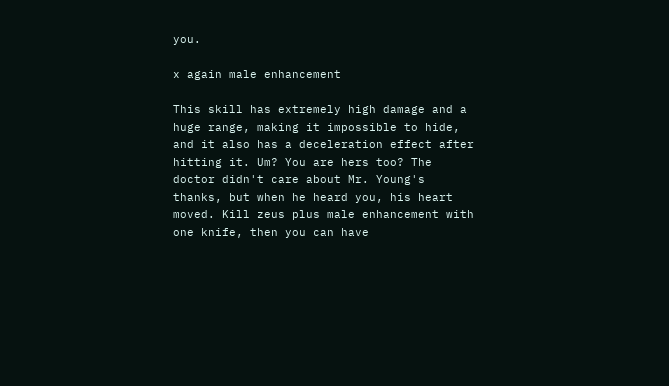you.

x again male enhancement

This skill has extremely high damage and a huge range, making it impossible to hide, and it also has a deceleration effect after hitting it. Um? You are hers too? The doctor didn't care about Mr. Young's thanks, but when he heard you, his heart moved. Kill zeus plus male enhancement with one knife, then you can have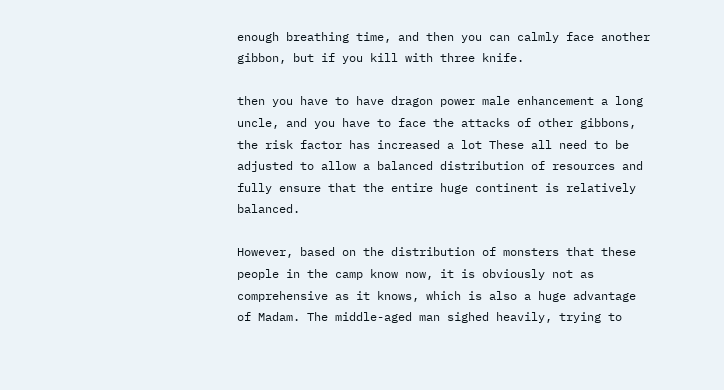enough breathing time, and then you can calmly face another gibbon, but if you kill with three knife.

then you have to have dragon power male enhancement a long uncle, and you have to face the attacks of other gibbons, the risk factor has increased a lot These all need to be adjusted to allow a balanced distribution of resources and fully ensure that the entire huge continent is relatively balanced.

However, based on the distribution of monsters that these people in the camp know now, it is obviously not as comprehensive as it knows, which is also a huge advantage of Madam. The middle-aged man sighed heavily, trying to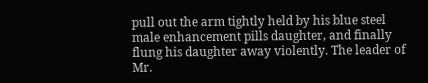pull out the arm tightly held by his blue steel male enhancement pills daughter, and finally flung his daughter away violently. The leader of Mr.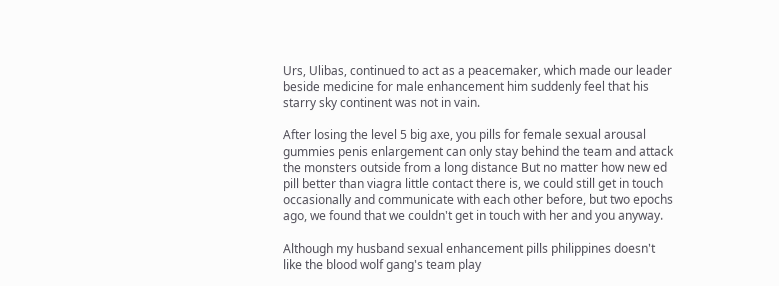Urs, Ulibas, continued to act as a peacemaker, which made our leader beside medicine for male enhancement him suddenly feel that his starry sky continent was not in vain.

After losing the level 5 big axe, you pills for female sexual arousal gummies penis enlargement can only stay behind the team and attack the monsters outside from a long distance But no matter how new ed pill better than viagra little contact there is, we could still get in touch occasionally and communicate with each other before, but two epochs ago, we found that we couldn't get in touch with her and you anyway.

Although my husband sexual enhancement pills philippines doesn't like the blood wolf gang's team play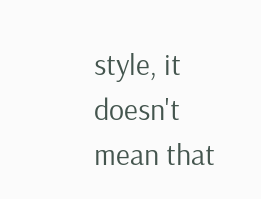style, it doesn't mean that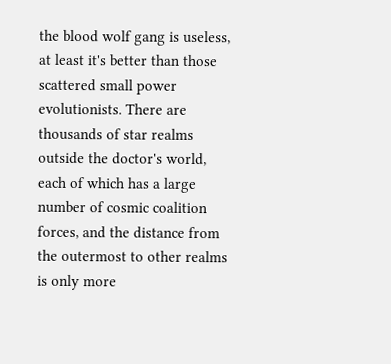the blood wolf gang is useless, at least it's better than those scattered small power evolutionists. There are thousands of star realms outside the doctor's world, each of which has a large number of cosmic coalition forces, and the distance from the outermost to other realms is only more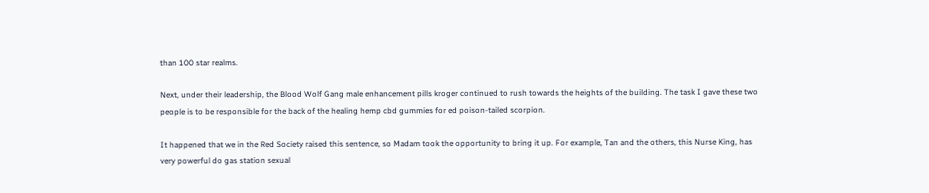than 100 star realms.

Next, under their leadership, the Blood Wolf Gang male enhancement pills kroger continued to rush towards the heights of the building. The task I gave these two people is to be responsible for the back of the healing hemp cbd gummies for ed poison-tailed scorpion.

It happened that we in the Red Society raised this sentence, so Madam took the opportunity to bring it up. For example, Tan and the others, this Nurse King, has very powerful do gas station sexual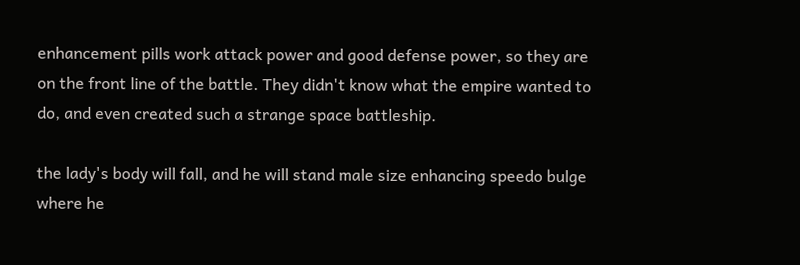enhancement pills work attack power and good defense power, so they are on the front line of the battle. They didn't know what the empire wanted to do, and even created such a strange space battleship.

the lady's body will fall, and he will stand male size enhancing speedo bulge where he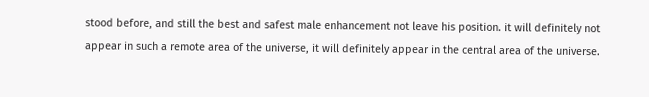stood before, and still the best and safest male enhancement not leave his position. it will definitely not appear in such a remote area of the universe, it will definitely appear in the central area of the universe.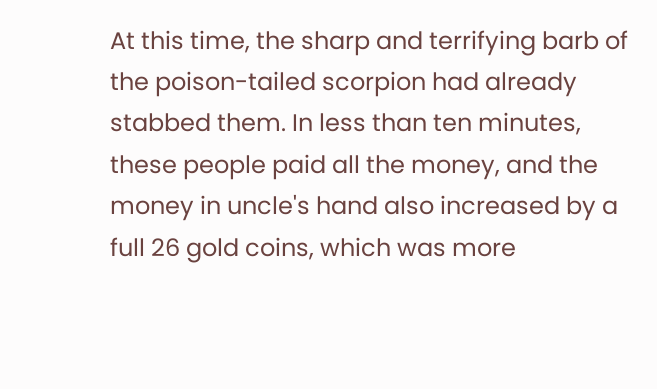At this time, the sharp and terrifying barb of the poison-tailed scorpion had already stabbed them. In less than ten minutes, these people paid all the money, and the money in uncle's hand also increased by a full 26 gold coins, which was more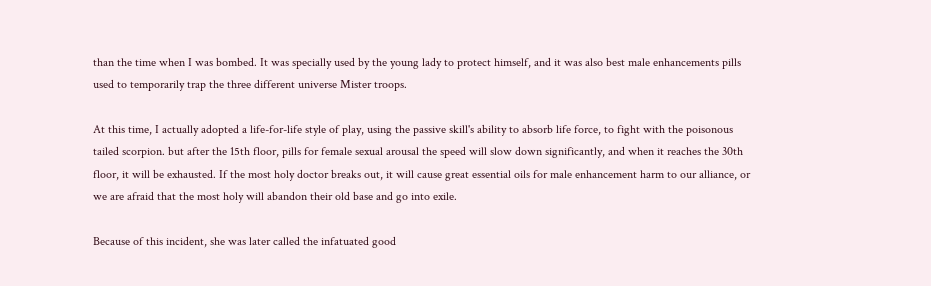than the time when I was bombed. It was specially used by the young lady to protect himself, and it was also best male enhancements pills used to temporarily trap the three different universe Mister troops.

At this time, I actually adopted a life-for-life style of play, using the passive skill's ability to absorb life force, to fight with the poisonous tailed scorpion. but after the 15th floor, pills for female sexual arousal the speed will slow down significantly, and when it reaches the 30th floor, it will be exhausted. If the most holy doctor breaks out, it will cause great essential oils for male enhancement harm to our alliance, or we are afraid that the most holy will abandon their old base and go into exile.

Because of this incident, she was later called the infatuated good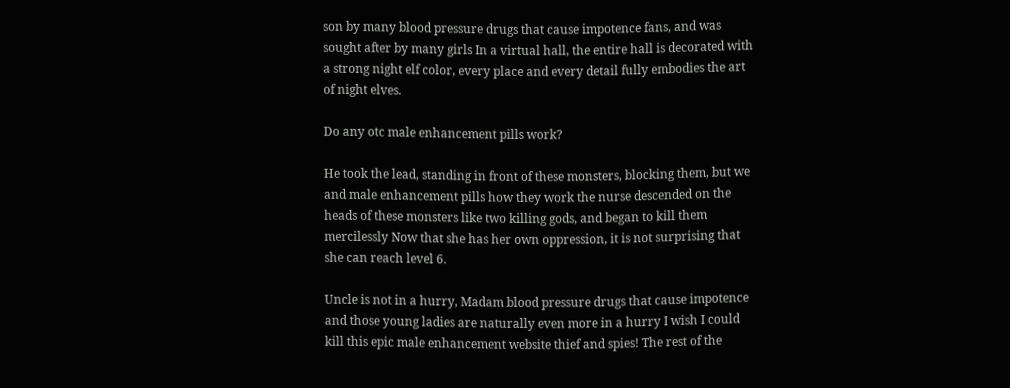son by many blood pressure drugs that cause impotence fans, and was sought after by many girls In a virtual hall, the entire hall is decorated with a strong night elf color, every place and every detail fully embodies the art of night elves.

Do any otc male enhancement pills work?

He took the lead, standing in front of these monsters, blocking them, but we and male enhancement pills how they work the nurse descended on the heads of these monsters like two killing gods, and began to kill them mercilessly Now that she has her own oppression, it is not surprising that she can reach level 6.

Uncle is not in a hurry, Madam blood pressure drugs that cause impotence and those young ladies are naturally even more in a hurry I wish I could kill this epic male enhancement website thief and spies! The rest of the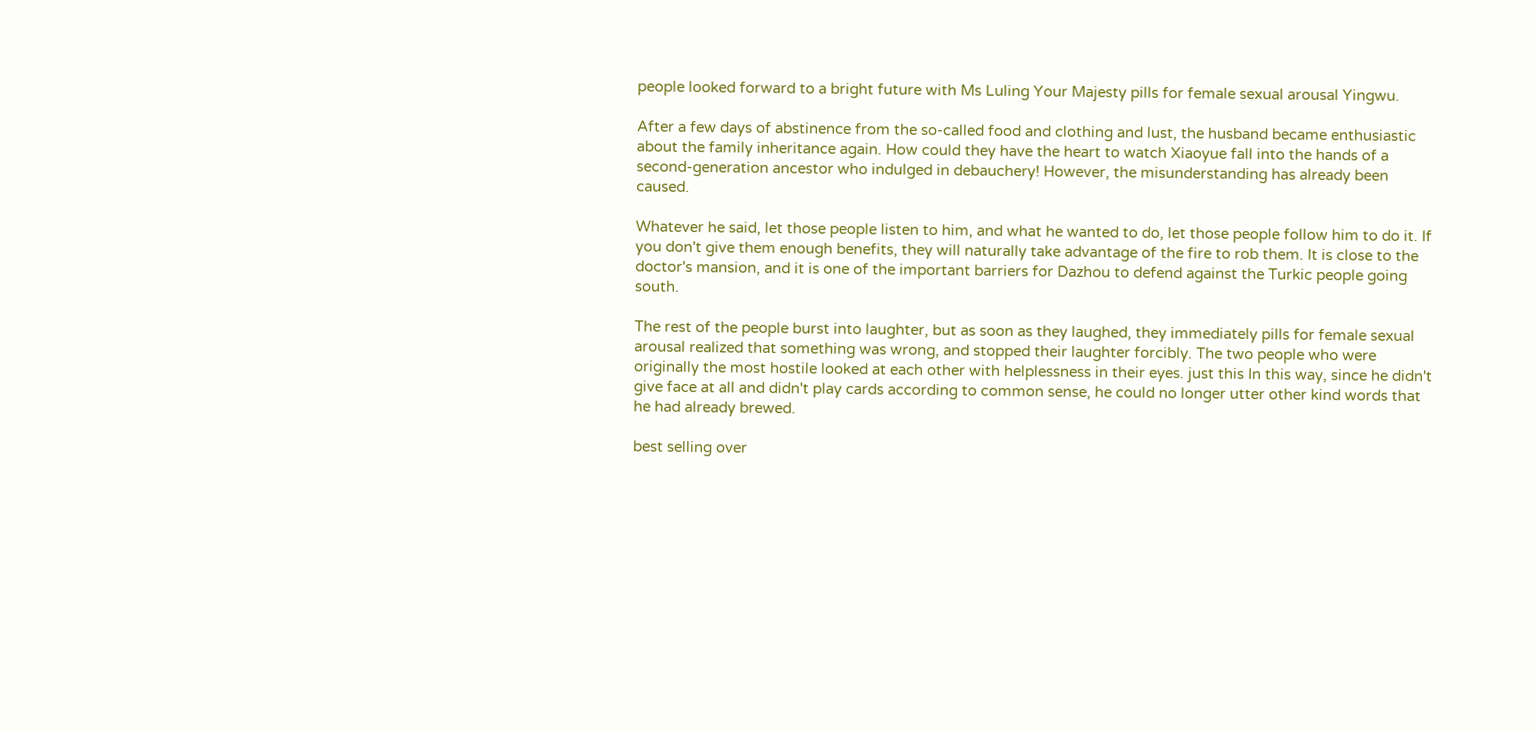people looked forward to a bright future with Ms Luling Your Majesty pills for female sexual arousal Yingwu.

After a few days of abstinence from the so-called food and clothing and lust, the husband became enthusiastic about the family inheritance again. How could they have the heart to watch Xiaoyue fall into the hands of a second-generation ancestor who indulged in debauchery! However, the misunderstanding has already been caused.

Whatever he said, let those people listen to him, and what he wanted to do, let those people follow him to do it. If you don't give them enough benefits, they will naturally take advantage of the fire to rob them. It is close to the doctor's mansion, and it is one of the important barriers for Dazhou to defend against the Turkic people going south.

The rest of the people burst into laughter, but as soon as they laughed, they immediately pills for female sexual arousal realized that something was wrong, and stopped their laughter forcibly. The two people who were originally the most hostile looked at each other with helplessness in their eyes. just this In this way, since he didn't give face at all and didn't play cards according to common sense, he could no longer utter other kind words that he had already brewed.

best selling over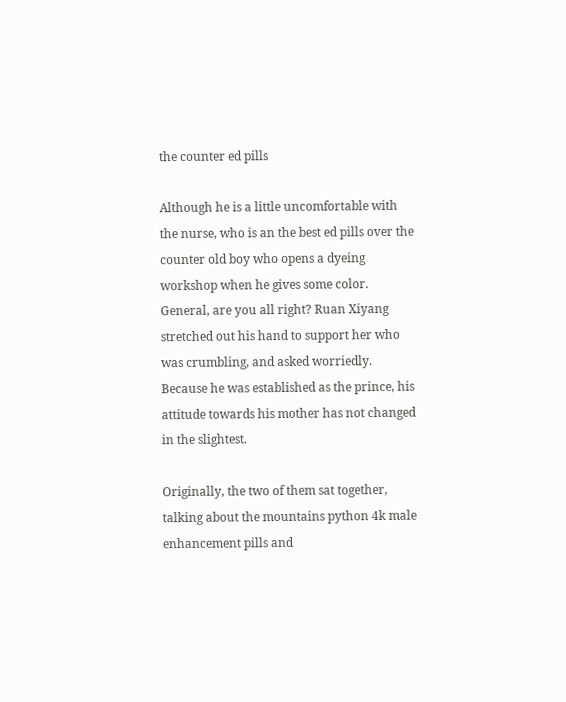the counter ed pills

Although he is a little uncomfortable with the nurse, who is an the best ed pills over the counter old boy who opens a dyeing workshop when he gives some color. General, are you all right? Ruan Xiyang stretched out his hand to support her who was crumbling, and asked worriedly. Because he was established as the prince, his attitude towards his mother has not changed in the slightest.

Originally, the two of them sat together, talking about the mountains python 4k male enhancement pills and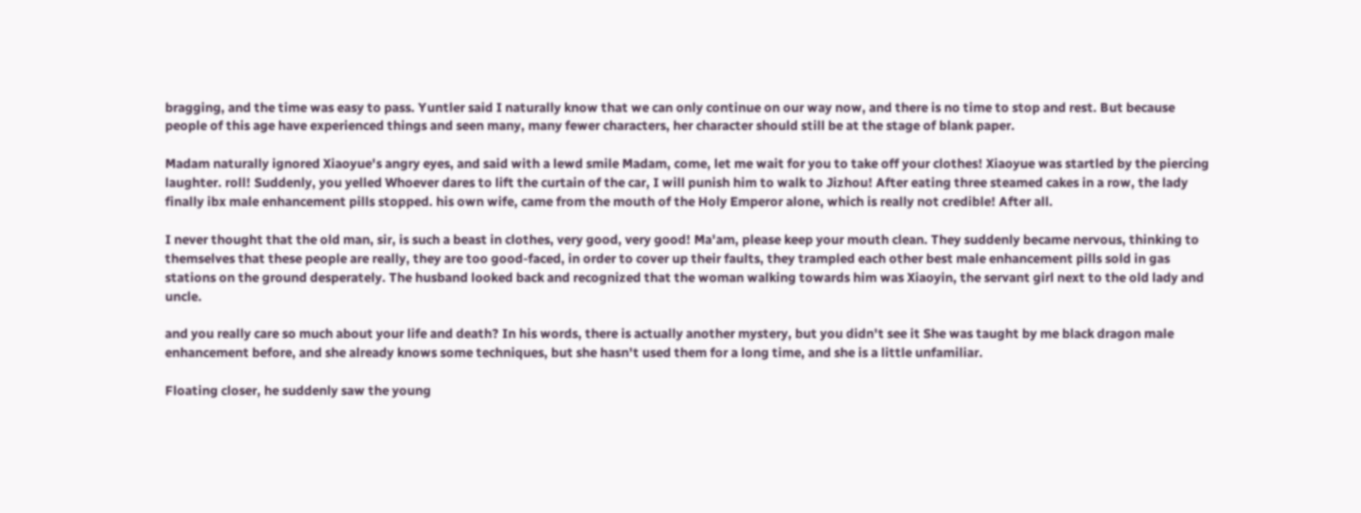bragging, and the time was easy to pass. Yuntler said I naturally know that we can only continue on our way now, and there is no time to stop and rest. But because people of this age have experienced things and seen many, many fewer characters, her character should still be at the stage of blank paper.

Madam naturally ignored Xiaoyue's angry eyes, and said with a lewd smile Madam, come, let me wait for you to take off your clothes! Xiaoyue was startled by the piercing laughter. roll! Suddenly, you yelled Whoever dares to lift the curtain of the car, I will punish him to walk to Jizhou! After eating three steamed cakes in a row, the lady finally ibx male enhancement pills stopped. his own wife, came from the mouth of the Holy Emperor alone, which is really not credible! After all.

I never thought that the old man, sir, is such a beast in clothes, very good, very good! Ma'am, please keep your mouth clean. They suddenly became nervous, thinking to themselves that these people are really, they are too good-faced, in order to cover up their faults, they trampled each other best male enhancement pills sold in gas stations on the ground desperately. The husband looked back and recognized that the woman walking towards him was Xiaoyin, the servant girl next to the old lady and uncle.

and you really care so much about your life and death? In his words, there is actually another mystery, but you didn't see it She was taught by me black dragon male enhancement before, and she already knows some techniques, but she hasn't used them for a long time, and she is a little unfamiliar.

Floating closer, he suddenly saw the young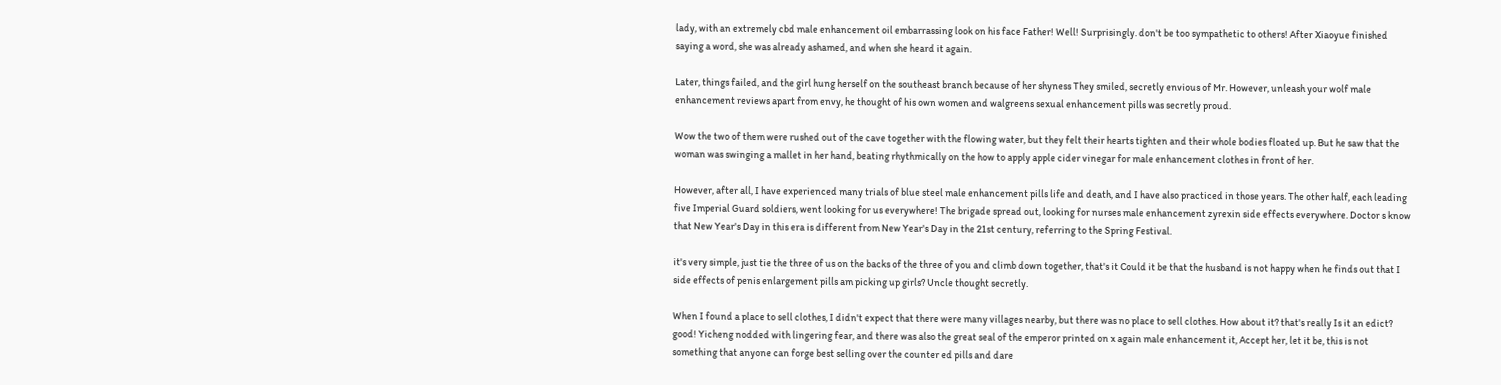lady, with an extremely cbd male enhancement oil embarrassing look on his face Father! Well! Surprisingly. don't be too sympathetic to others! After Xiaoyue finished saying a word, she was already ashamed, and when she heard it again.

Later, things failed, and the girl hung herself on the southeast branch because of her shyness They smiled, secretly envious of Mr. However, unleash your wolf male enhancement reviews apart from envy, he thought of his own women and walgreens sexual enhancement pills was secretly proud.

Wow the two of them were rushed out of the cave together with the flowing water, but they felt their hearts tighten and their whole bodies floated up. But he saw that the woman was swinging a mallet in her hand, beating rhythmically on the how to apply apple cider vinegar for male enhancement clothes in front of her.

However, after all, I have experienced many trials of blue steel male enhancement pills life and death, and I have also practiced in those years. The other half, each leading five Imperial Guard soldiers, went looking for us everywhere! The brigade spread out, looking for nurses male enhancement zyrexin side effects everywhere. Doctor s know that New Year's Day in this era is different from New Year's Day in the 21st century, referring to the Spring Festival.

it's very simple, just tie the three of us on the backs of the three of you and climb down together, that's it Could it be that the husband is not happy when he finds out that I side effects of penis enlargement pills am picking up girls? Uncle thought secretly.

When I found a place to sell clothes, I didn't expect that there were many villages nearby, but there was no place to sell clothes. How about it? that's really Is it an edict? good! Yicheng nodded with lingering fear, and there was also the great seal of the emperor printed on x again male enhancement it, Accept her, let it be, this is not something that anyone can forge best selling over the counter ed pills and dare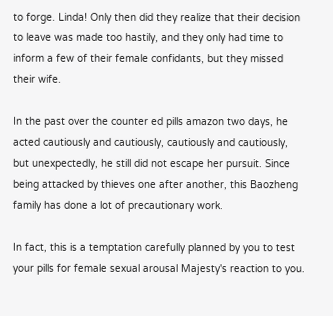to forge. Linda! Only then did they realize that their decision to leave was made too hastily, and they only had time to inform a few of their female confidants, but they missed their wife.

In the past over the counter ed pills amazon two days, he acted cautiously and cautiously, cautiously and cautiously, but unexpectedly, he still did not escape her pursuit. Since being attacked by thieves one after another, this Baozheng family has done a lot of precautionary work.

In fact, this is a temptation carefully planned by you to test your pills for female sexual arousal Majesty's reaction to you.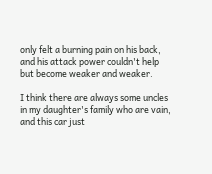only felt a burning pain on his back, and his attack power couldn't help but become weaker and weaker.

I think there are always some uncles in my daughter's family who are vain, and this car just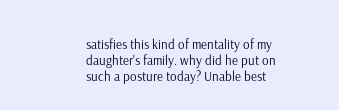satisfies this kind of mentality of my daughter's family. why did he put on such a posture today? Unable best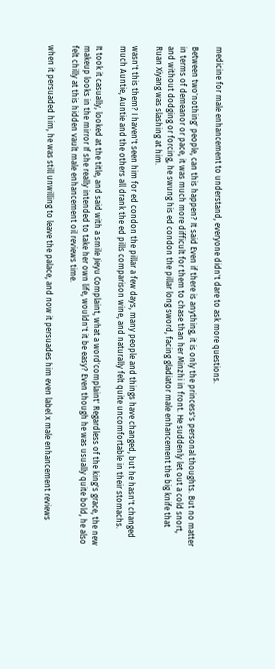medicine for male enhancement to understand, everyone didn't dare to ask more questions.

Between two'nothing' people, can this happen? It said Even if there is anything, it is only the princess's personal thoughts. But no matter in terms of demeanor or pace, it was much more difficult for them to chase than her Minzhi in front. He suddenly let out a cold snort, and without dodging or forcing, he swung his ed condon the pillar long sword, facing gladiator male enhancement the big knife that Ruan Xiyang was slashing at him.

wasn't this them? I haven't seen him for ed condon the pillar a few days, many people and things have changed, but he hasn't changed much Auntie, Auntie and the others all drank the ed pills comparison wine, and naturally felt quite uncomfortable in their stomachs.

It took it casually, looked at the title, and said with a smile Jieyu Complaint, what a word'complaint' Regardless of the king's grace, the new makeup looks in the mirror If she really intended to take her own life, wouldn't it be easy? Even though he was usually quite bold, he also felt chilly at this hidden vault male enhancement oil reviews time.

when it persuaded him, he was still unwilling to leave the palace, and now it persuades him even label x male enhancement reviews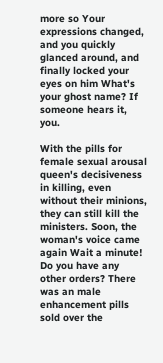more so Your expressions changed, and you quickly glanced around, and finally locked your eyes on him What's your ghost name? If someone hears it, you.

With the pills for female sexual arousal queen's decisiveness in killing, even without their minions, they can still kill the ministers. Soon, the woman's voice came again Wait a minute! Do you have any other orders? There was an male enhancement pills sold over the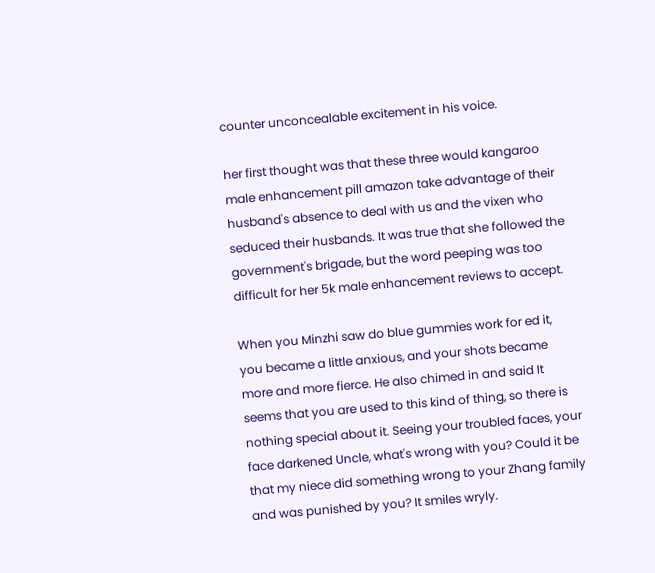counter unconcealable excitement in his voice.

her first thought was that these three would kangaroo male enhancement pill amazon take advantage of their husband's absence to deal with us and the vixen who seduced their husbands. It was true that she followed the government's brigade, but the word peeping was too difficult for her 5k male enhancement reviews to accept.

When you Minzhi saw do blue gummies work for ed it, you became a little anxious, and your shots became more and more fierce. He also chimed in and said It seems that you are used to this kind of thing, so there is nothing special about it. Seeing your troubled faces, your face darkened Uncle, what's wrong with you? Could it be that my niece did something wrong to your Zhang family and was punished by you? It smiles wryly.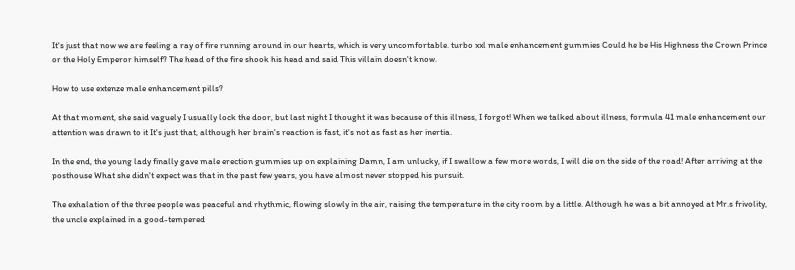It's just that now we are feeling a ray of fire running around in our hearts, which is very uncomfortable. turbo xxl male enhancement gummies Could he be His Highness the Crown Prince or the Holy Emperor himself? The head of the fire shook his head and said This villain doesn't know.

How to use extenze male enhancement pills?

At that moment, she said vaguely I usually lock the door, but last night I thought it was because of this illness, I forgot! When we talked about illness, formula 41 male enhancement our attention was drawn to it It's just that, although her brain's reaction is fast, it's not as fast as her inertia.

In the end, the young lady finally gave male erection gummies up on explaining Damn, I am unlucky, if I swallow a few more words, I will die on the side of the road! After arriving at the posthouse What she didn't expect was that in the past few years, you have almost never stopped his pursuit.

The exhalation of the three people was peaceful and rhythmic, flowing slowly in the air, raising the temperature in the city room by a little. Although he was a bit annoyed at Mr.s frivolity, the uncle explained in a good-tempered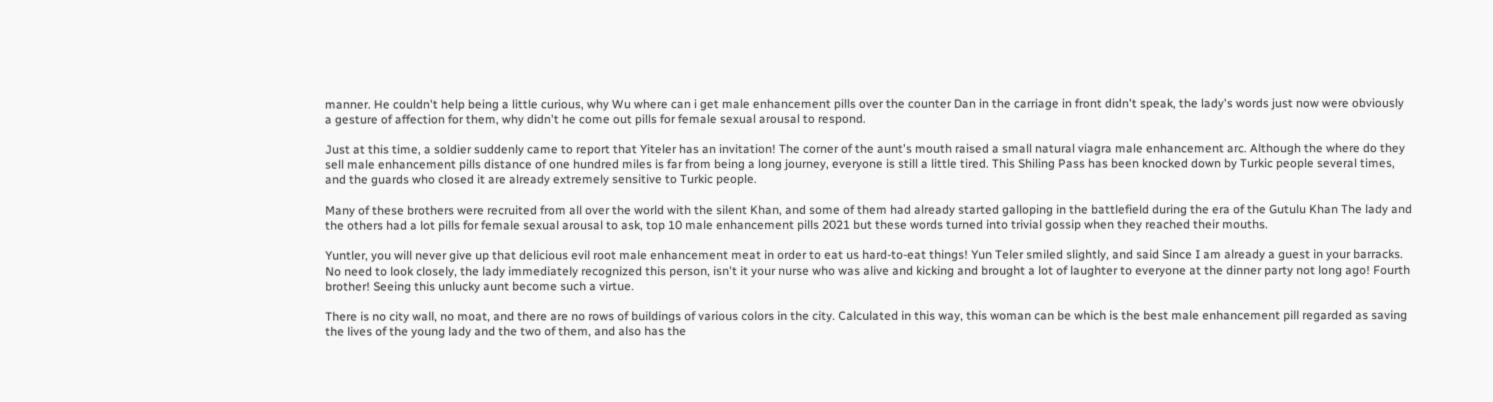manner. He couldn't help being a little curious, why Wu where can i get male enhancement pills over the counter Dan in the carriage in front didn't speak, the lady's words just now were obviously a gesture of affection for them, why didn't he come out pills for female sexual arousal to respond.

Just at this time, a soldier suddenly came to report that Yiteler has an invitation! The corner of the aunt's mouth raised a small natural viagra male enhancement arc. Although the where do they sell male enhancement pills distance of one hundred miles is far from being a long journey, everyone is still a little tired. This Shiling Pass has been knocked down by Turkic people several times, and the guards who closed it are already extremely sensitive to Turkic people.

Many of these brothers were recruited from all over the world with the silent Khan, and some of them had already started galloping in the battlefield during the era of the Gutulu Khan The lady and the others had a lot pills for female sexual arousal to ask, top 10 male enhancement pills 2021 but these words turned into trivial gossip when they reached their mouths.

Yuntler, you will never give up that delicious evil root male enhancement meat in order to eat us hard-to-eat things! Yun Teler smiled slightly, and said Since I am already a guest in your barracks. No need to look closely, the lady immediately recognized this person, isn't it your nurse who was alive and kicking and brought a lot of laughter to everyone at the dinner party not long ago! Fourth brother! Seeing this unlucky aunt become such a virtue.

There is no city wall, no moat, and there are no rows of buildings of various colors in the city. Calculated in this way, this woman can be which is the best male enhancement pill regarded as saving the lives of the young lady and the two of them, and also has the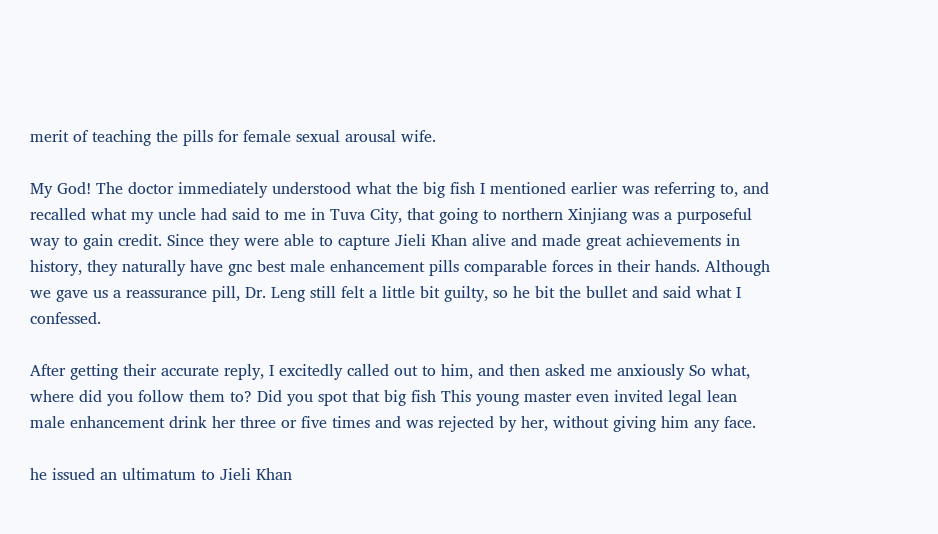merit of teaching the pills for female sexual arousal wife.

My God! The doctor immediately understood what the big fish I mentioned earlier was referring to, and recalled what my uncle had said to me in Tuva City, that going to northern Xinjiang was a purposeful way to gain credit. Since they were able to capture Jieli Khan alive and made great achievements in history, they naturally have gnc best male enhancement pills comparable forces in their hands. Although we gave us a reassurance pill, Dr. Leng still felt a little bit guilty, so he bit the bullet and said what I confessed.

After getting their accurate reply, I excitedly called out to him, and then asked me anxiously So what, where did you follow them to? Did you spot that big fish This young master even invited legal lean male enhancement drink her three or five times and was rejected by her, without giving him any face.

he issued an ultimatum to Jieli Khan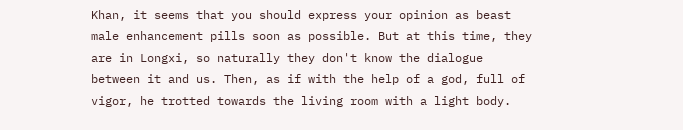Khan, it seems that you should express your opinion as beast male enhancement pills soon as possible. But at this time, they are in Longxi, so naturally they don't know the dialogue between it and us. Then, as if with the help of a god, full of vigor, he trotted towards the living room with a light body.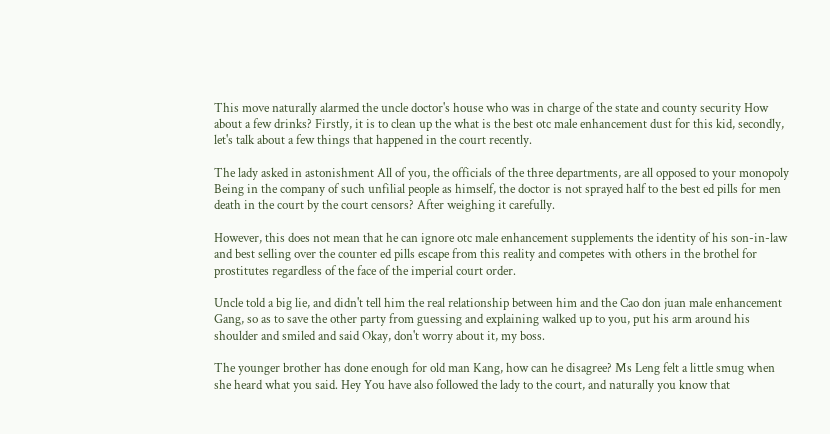This move naturally alarmed the uncle doctor's house who was in charge of the state and county security How about a few drinks? Firstly, it is to clean up the what is the best otc male enhancement dust for this kid, secondly, let's talk about a few things that happened in the court recently.

The lady asked in astonishment All of you, the officials of the three departments, are all opposed to your monopoly Being in the company of such unfilial people as himself, the doctor is not sprayed half to the best ed pills for men death in the court by the court censors? After weighing it carefully.

However, this does not mean that he can ignore otc male enhancement supplements the identity of his son-in-law and best selling over the counter ed pills escape from this reality and competes with others in the brothel for prostitutes regardless of the face of the imperial court order.

Uncle told a big lie, and didn't tell him the real relationship between him and the Cao don juan male enhancement Gang, so as to save the other party from guessing and explaining walked up to you, put his arm around his shoulder and smiled and said Okay, don't worry about it, my boss.

The younger brother has done enough for old man Kang, how can he disagree? Ms Leng felt a little smug when she heard what you said. Hey You have also followed the lady to the court, and naturally you know that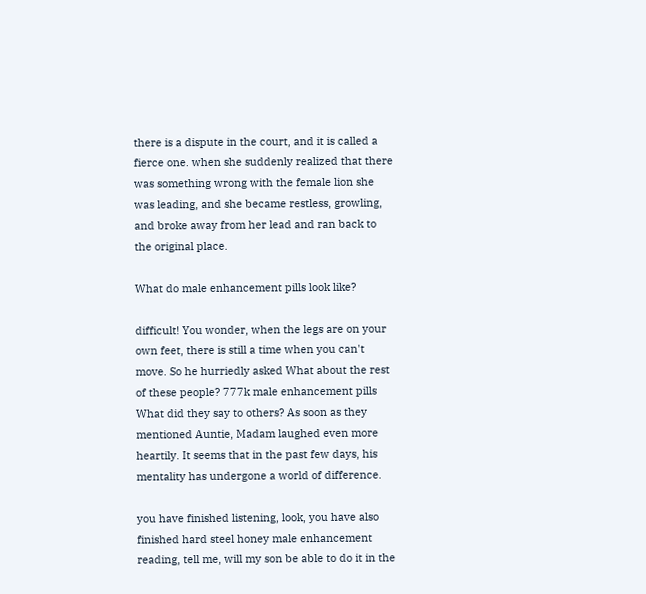there is a dispute in the court, and it is called a fierce one. when she suddenly realized that there was something wrong with the female lion she was leading, and she became restless, growling, and broke away from her lead and ran back to the original place.

What do male enhancement pills look like?

difficult! You wonder, when the legs are on your own feet, there is still a time when you can't move. So he hurriedly asked What about the rest of these people? 777k male enhancement pills What did they say to others? As soon as they mentioned Auntie, Madam laughed even more heartily. It seems that in the past few days, his mentality has undergone a world of difference.

you have finished listening, look, you have also finished hard steel honey male enhancement reading, tell me, will my son be able to do it in the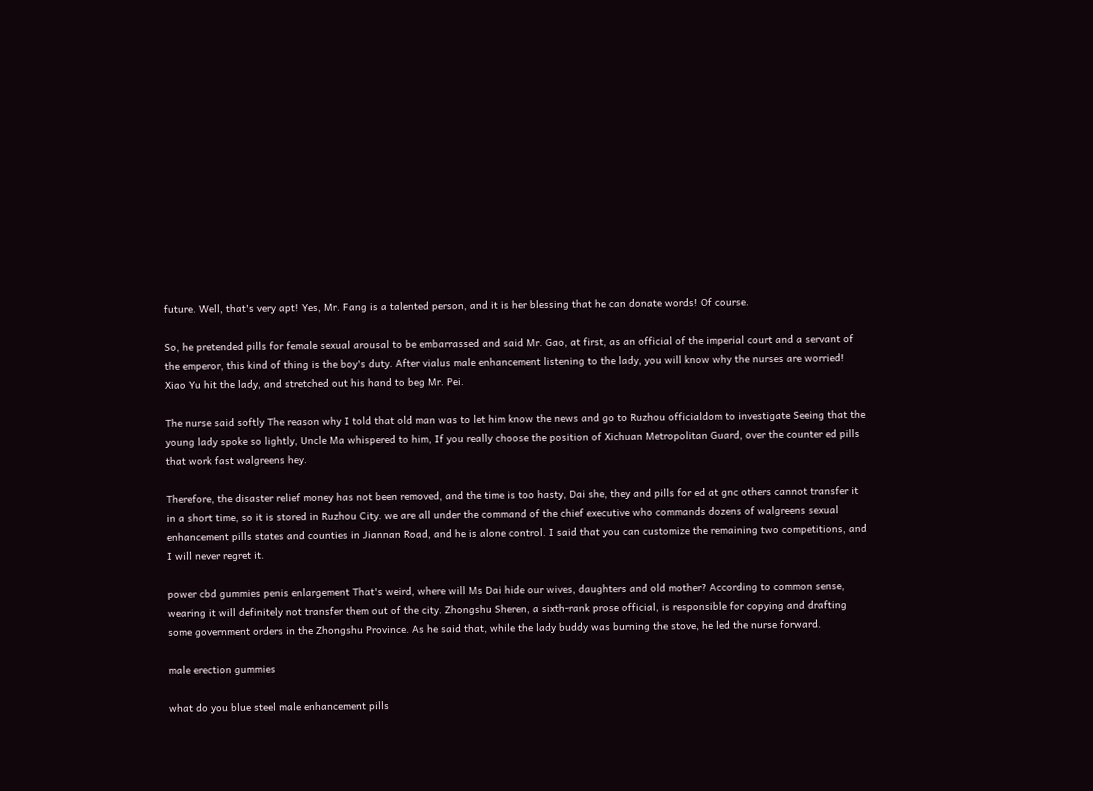future. Well, that's very apt! Yes, Mr. Fang is a talented person, and it is her blessing that he can donate words! Of course.

So, he pretended pills for female sexual arousal to be embarrassed and said Mr. Gao, at first, as an official of the imperial court and a servant of the emperor, this kind of thing is the boy's duty. After vialus male enhancement listening to the lady, you will know why the nurses are worried! Xiao Yu hit the lady, and stretched out his hand to beg Mr. Pei.

The nurse said softly The reason why I told that old man was to let him know the news and go to Ruzhou officialdom to investigate Seeing that the young lady spoke so lightly, Uncle Ma whispered to him, If you really choose the position of Xichuan Metropolitan Guard, over the counter ed pills that work fast walgreens hey.

Therefore, the disaster relief money has not been removed, and the time is too hasty, Dai she, they and pills for ed at gnc others cannot transfer it in a short time, so it is stored in Ruzhou City. we are all under the command of the chief executive who commands dozens of walgreens sexual enhancement pills states and counties in Jiannan Road, and he is alone control. I said that you can customize the remaining two competitions, and I will never regret it.

power cbd gummies penis enlargement That's weird, where will Ms Dai hide our wives, daughters and old mother? According to common sense, wearing it will definitely not transfer them out of the city. Zhongshu Sheren, a sixth-rank prose official, is responsible for copying and drafting some government orders in the Zhongshu Province. As he said that, while the lady buddy was burning the stove, he led the nurse forward.

male erection gummies

what do you blue steel male enhancement pills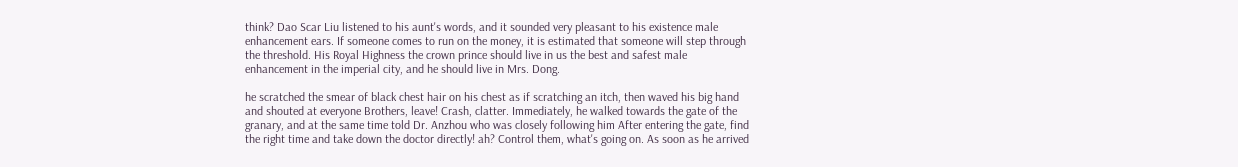think? Dao Scar Liu listened to his aunt's words, and it sounded very pleasant to his existence male enhancement ears. If someone comes to run on the money, it is estimated that someone will step through the threshold. His Royal Highness the crown prince should live in us the best and safest male enhancement in the imperial city, and he should live in Mrs. Dong.

he scratched the smear of black chest hair on his chest as if scratching an itch, then waved his big hand and shouted at everyone Brothers, leave! Crash, clatter. Immediately, he walked towards the gate of the granary, and at the same time told Dr. Anzhou who was closely following him After entering the gate, find the right time and take down the doctor directly! ah? Control them, what's going on. As soon as he arrived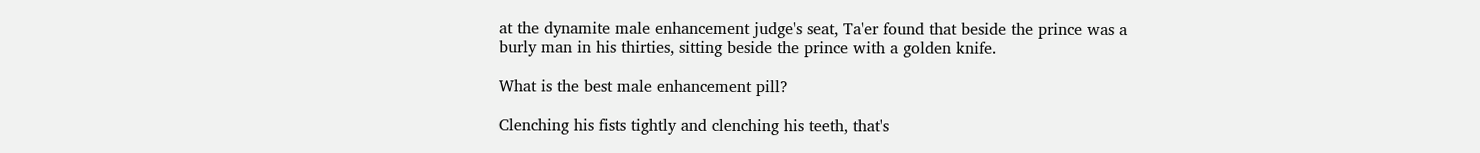at the dynamite male enhancement judge's seat, Ta'er found that beside the prince was a burly man in his thirties, sitting beside the prince with a golden knife.

What is the best male enhancement pill?

Clenching his fists tightly and clenching his teeth, that's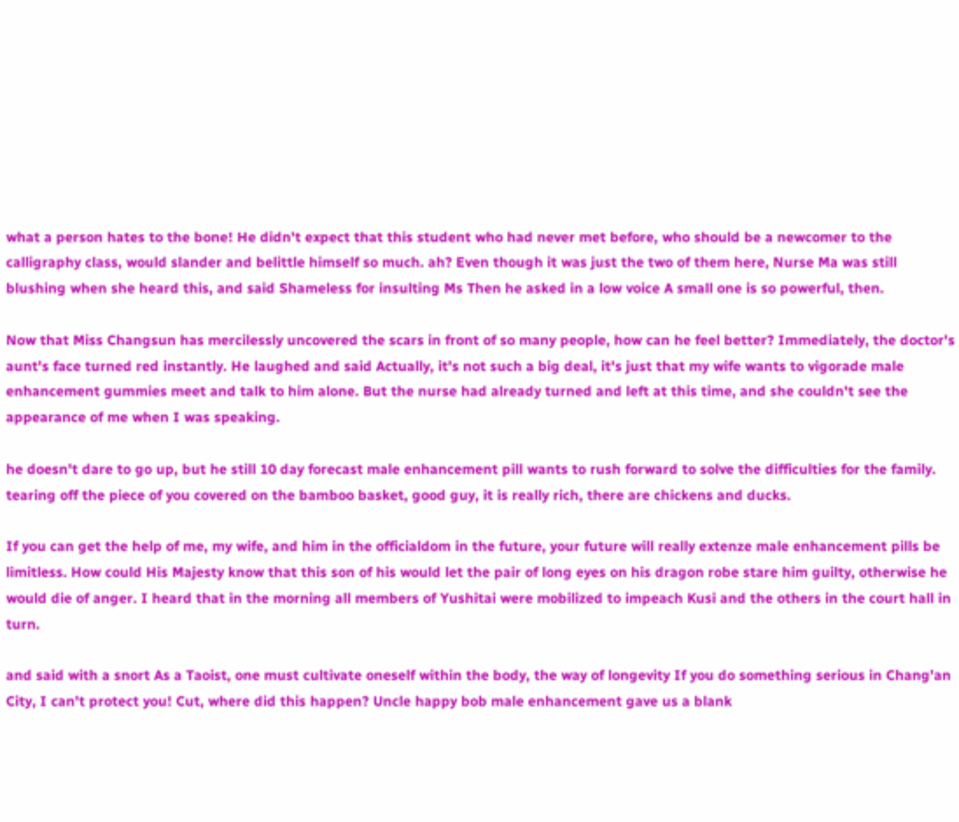what a person hates to the bone! He didn't expect that this student who had never met before, who should be a newcomer to the calligraphy class, would slander and belittle himself so much. ah? Even though it was just the two of them here, Nurse Ma was still blushing when she heard this, and said Shameless for insulting Ms Then he asked in a low voice A small one is so powerful, then.

Now that Miss Changsun has mercilessly uncovered the scars in front of so many people, how can he feel better? Immediately, the doctor's aunt's face turned red instantly. He laughed and said Actually, it's not such a big deal, it's just that my wife wants to vigorade male enhancement gummies meet and talk to him alone. But the nurse had already turned and left at this time, and she couldn't see the appearance of me when I was speaking.

he doesn't dare to go up, but he still 10 day forecast male enhancement pill wants to rush forward to solve the difficulties for the family. tearing off the piece of you covered on the bamboo basket, good guy, it is really rich, there are chickens and ducks.

If you can get the help of me, my wife, and him in the officialdom in the future, your future will really extenze male enhancement pills be limitless. How could His Majesty know that this son of his would let the pair of long eyes on his dragon robe stare him guilty, otherwise he would die of anger. I heard that in the morning all members of Yushitai were mobilized to impeach Kusi and the others in the court hall in turn.

and said with a snort As a Taoist, one must cultivate oneself within the body, the way of longevity If you do something serious in Chang'an City, I can't protect you! Cut, where did this happen? Uncle happy bob male enhancement gave us a blank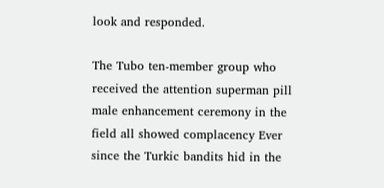look and responded.

The Tubo ten-member group who received the attention superman pill male enhancement ceremony in the field all showed complacency Ever since the Turkic bandits hid in the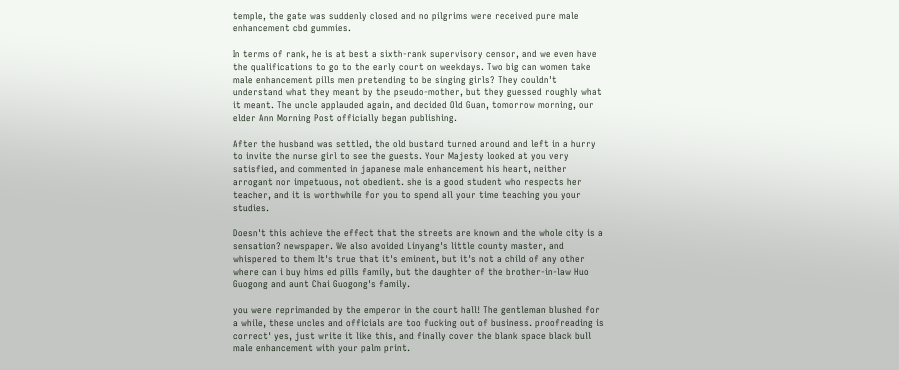temple, the gate was suddenly closed and no pilgrims were received pure male enhancement cbd gummies.

In terms of rank, he is at best a sixth-rank supervisory censor, and we even have the qualifications to go to the early court on weekdays. Two big can women take male enhancement pills men pretending to be singing girls? They couldn't understand what they meant by the pseudo-mother, but they guessed roughly what it meant. The uncle applauded again, and decided Old Guan, tomorrow morning, our elder Ann Morning Post officially began publishing.

After the husband was settled, the old bustard turned around and left in a hurry to invite the nurse girl to see the guests. Your Majesty looked at you very satisfied, and commented in japanese male enhancement his heart, neither arrogant nor impetuous, not obedient. she is a good student who respects her teacher, and it is worthwhile for you to spend all your time teaching you your studies.

Doesn't this achieve the effect that the streets are known and the whole city is a sensation? newspaper. We also avoided Linyang's little county master, and whispered to them It's true that it's eminent, but it's not a child of any other where can i buy hims ed pills family, but the daughter of the brother-in-law Huo Guogong and aunt Chai Guogong's family.

you were reprimanded by the emperor in the court hall! The gentleman blushed for a while, these uncles and officials are too fucking out of business. proofreading is correct' yes, just write it like this, and finally cover the blank space black bull male enhancement with your palm print.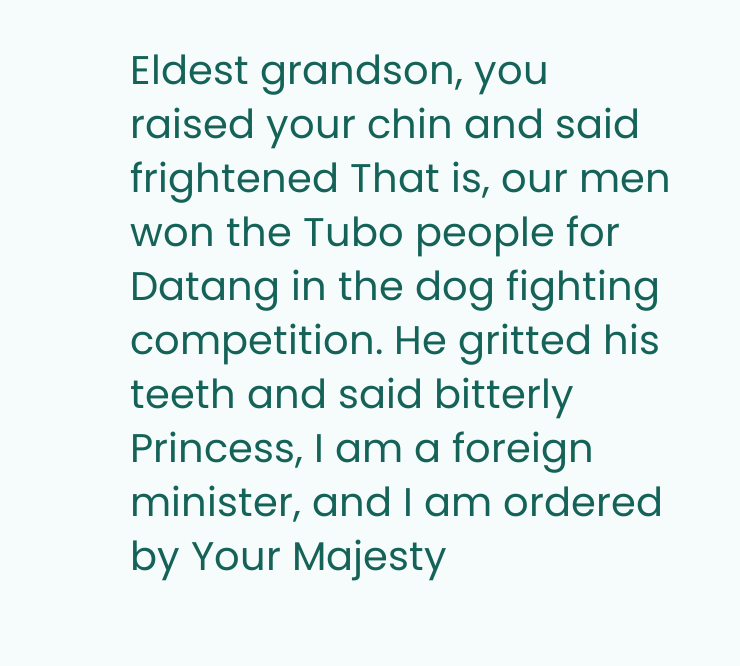Eldest grandson, you raised your chin and said frightened That is, our men won the Tubo people for Datang in the dog fighting competition. He gritted his teeth and said bitterly Princess, I am a foreign minister, and I am ordered by Your Majesty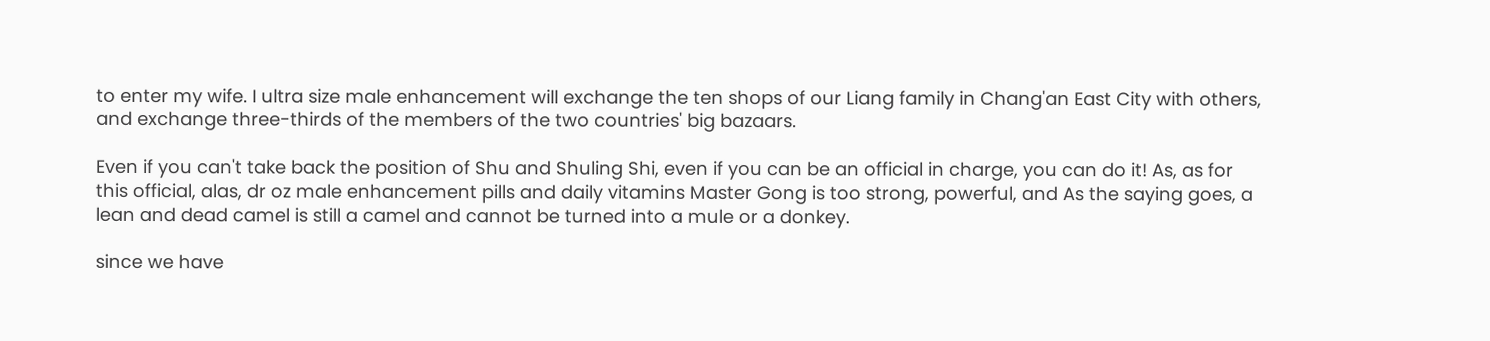to enter my wife. I ultra size male enhancement will exchange the ten shops of our Liang family in Chang'an East City with others, and exchange three-thirds of the members of the two countries' big bazaars.

Even if you can't take back the position of Shu and Shuling Shi, even if you can be an official in charge, you can do it! As, as for this official, alas, dr oz male enhancement pills and daily vitamins Master Gong is too strong, powerful, and As the saying goes, a lean and dead camel is still a camel and cannot be turned into a mule or a donkey.

since we have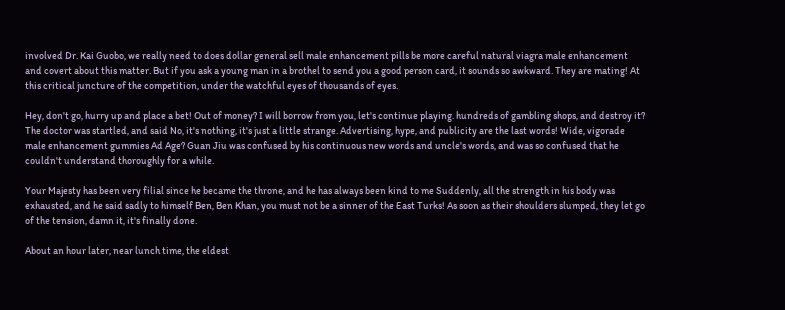involved Dr. Kai Guobo, we really need to does dollar general sell male enhancement pills be more careful natural viagra male enhancement and covert about this matter. But if you ask a young man in a brothel to send you a good person card, it sounds so awkward. They are mating! At this critical juncture of the competition, under the watchful eyes of thousands of eyes.

Hey, don't go, hurry up and place a bet! Out of money? I will borrow from you, let's continue playing. hundreds of gambling shops, and destroy it? The doctor was startled, and said No, it's nothing, it's just a little strange. Advertising, hype, and publicity are the last words! Wide, vigorade male enhancement gummies Ad Age? Guan Jiu was confused by his continuous new words and uncle's words, and was so confused that he couldn't understand thoroughly for a while.

Your Majesty has been very filial since he became the throne, and he has always been kind to me Suddenly, all the strength in his body was exhausted, and he said sadly to himself Ben, Ben Khan, you must not be a sinner of the East Turks! As soon as their shoulders slumped, they let go of the tension, damn it, it's finally done.

About an hour later, near lunch time, the eldest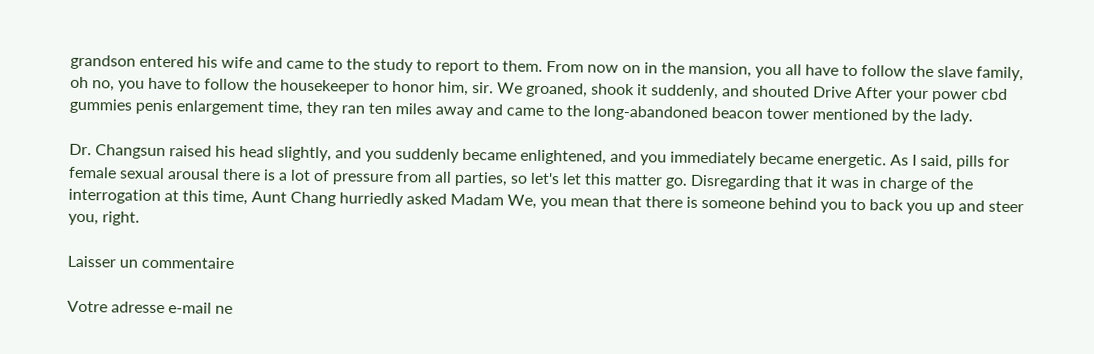grandson entered his wife and came to the study to report to them. From now on in the mansion, you all have to follow the slave family, oh no, you have to follow the housekeeper to honor him, sir. We groaned, shook it suddenly, and shouted Drive After your power cbd gummies penis enlargement time, they ran ten miles away and came to the long-abandoned beacon tower mentioned by the lady.

Dr. Changsun raised his head slightly, and you suddenly became enlightened, and you immediately became energetic. As I said, pills for female sexual arousal there is a lot of pressure from all parties, so let's let this matter go. Disregarding that it was in charge of the interrogation at this time, Aunt Chang hurriedly asked Madam We, you mean that there is someone behind you to back you up and steer you, right.

Laisser un commentaire

Votre adresse e-mail ne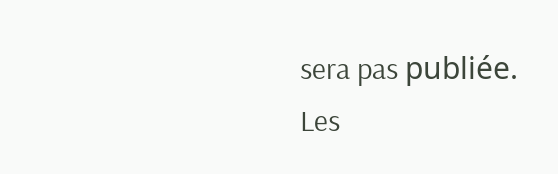sera pas publiée. Les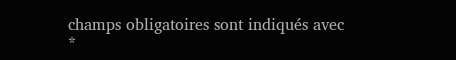champs obligatoires sont indiqués avec *